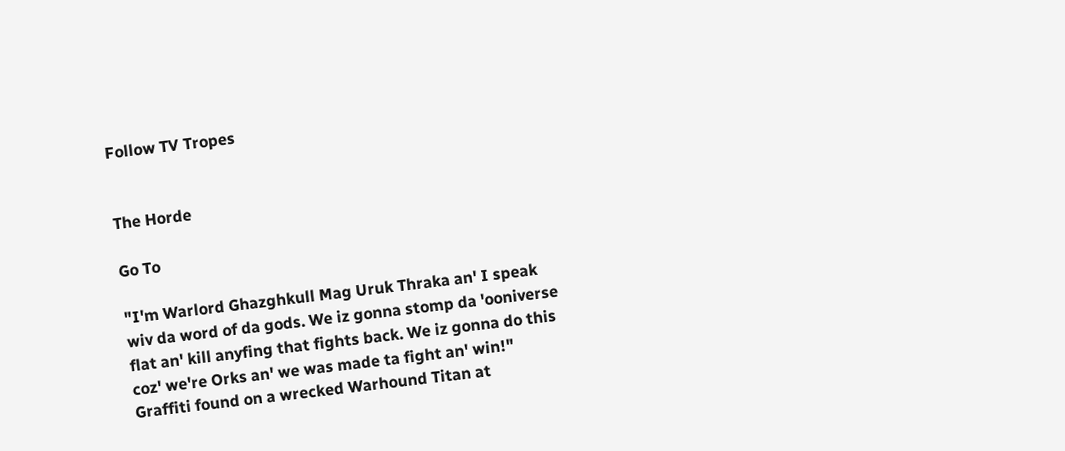Follow TV Tropes


The Horde

Go To

"I'm Warlord Ghazghkull Mag Uruk Thraka an' I speak wiv da word of da gods. We iz gonna stomp da 'ooniverse flat an' kill anyfing that fights back. We iz gonna do this coz' we're Orks an' we was made ta fight an' win!"
Graffiti found on a wrecked Warhound Titan at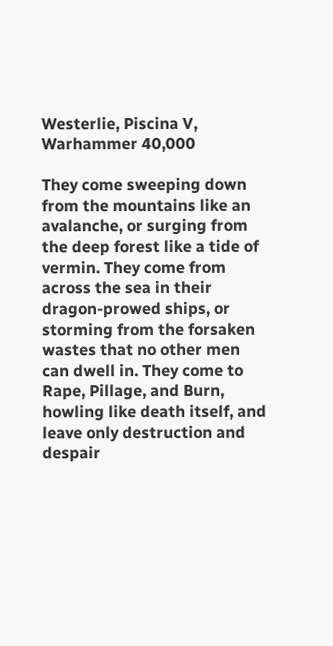Westerlie, Piscina V, Warhammer 40,000

They come sweeping down from the mountains like an avalanche, or surging from the deep forest like a tide of vermin. They come from across the sea in their dragon-prowed ships, or storming from the forsaken wastes that no other men can dwell in. They come to Rape, Pillage, and Burn, howling like death itself, and leave only destruction and despair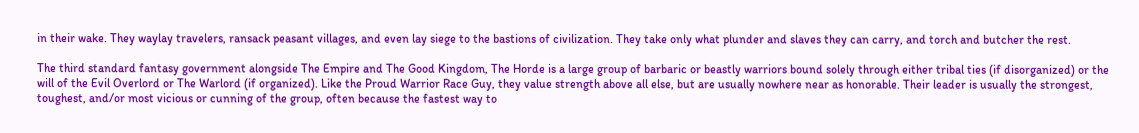in their wake. They waylay travelers, ransack peasant villages, and even lay siege to the bastions of civilization. They take only what plunder and slaves they can carry, and torch and butcher the rest.

The third standard fantasy government alongside The Empire and The Good Kingdom, The Horde is a large group of barbaric or beastly warriors bound solely through either tribal ties (if disorganized) or the will of the Evil Overlord or The Warlord (if organized). Like the Proud Warrior Race Guy, they value strength above all else, but are usually nowhere near as honorable. Their leader is usually the strongest, toughest, and/or most vicious or cunning of the group, often because the fastest way to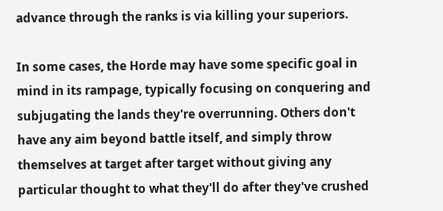advance through the ranks is via killing your superiors.

In some cases, the Horde may have some specific goal in mind in its rampage, typically focusing on conquering and subjugating the lands they're overrunning. Others don't have any aim beyond battle itself, and simply throw themselves at target after target without giving any particular thought to what they'll do after they've crushed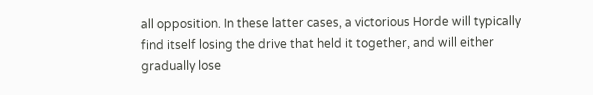all opposition. In these latter cases, a victorious Horde will typically find itself losing the drive that held it together, and will either gradually lose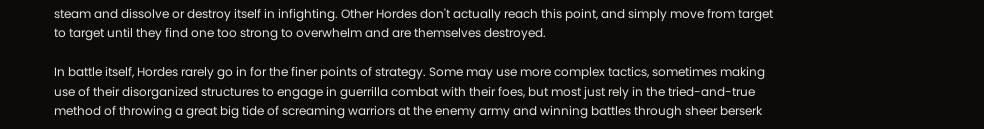steam and dissolve or destroy itself in infighting. Other Hordes don't actually reach this point, and simply move from target to target until they find one too strong to overwhelm and are themselves destroyed.

In battle itself, Hordes rarely go in for the finer points of strategy. Some may use more complex tactics, sometimes making use of their disorganized structures to engage in guerrilla combat with their foes, but most just rely in the tried-and-true method of throwing a great big tide of screaming warriors at the enemy army and winning battles through sheer berserk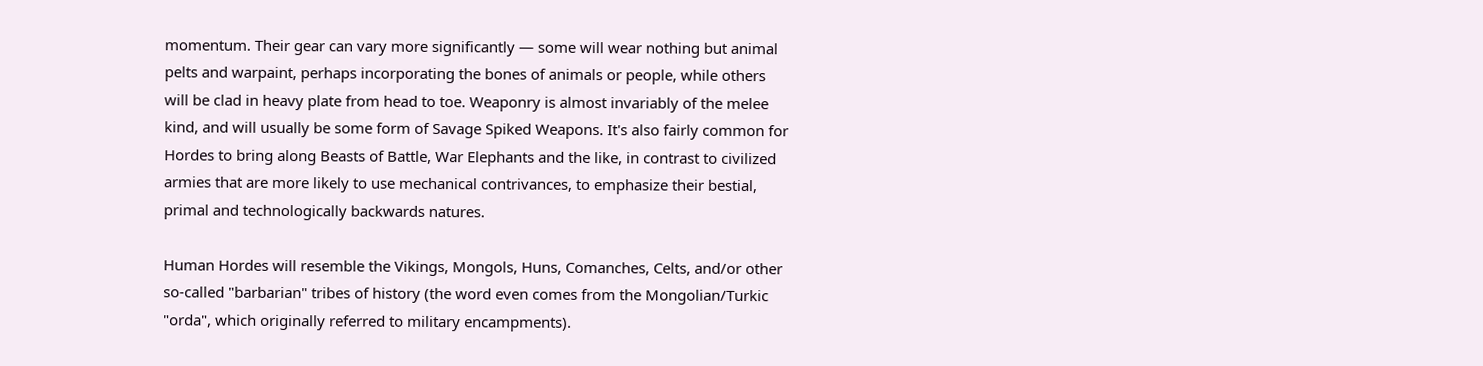momentum. Their gear can vary more significantly — some will wear nothing but animal pelts and warpaint, perhaps incorporating the bones of animals or people, while others will be clad in heavy plate from head to toe. Weaponry is almost invariably of the melee kind, and will usually be some form of Savage Spiked Weapons. It's also fairly common for Hordes to bring along Beasts of Battle, War Elephants and the like, in contrast to civilized armies that are more likely to use mechanical contrivances, to emphasize their bestial, primal and technologically backwards natures.

Human Hordes will resemble the Vikings, Mongols, Huns, Comanches, Celts, and/or other so-called "barbarian" tribes of history (the word even comes from the Mongolian/Turkic "orda", which originally referred to military encampments).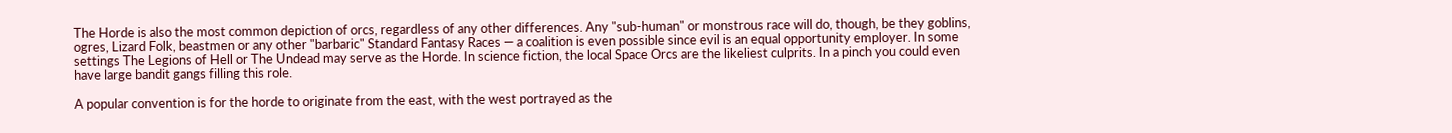The Horde is also the most common depiction of orcs, regardless of any other differences. Any "sub-human" or monstrous race will do, though, be they goblins, ogres, Lizard Folk, beastmen or any other "barbaric" Standard Fantasy Races — a coalition is even possible since evil is an equal opportunity employer. In some settings The Legions of Hell or The Undead may serve as the Horde. In science fiction, the local Space Orcs are the likeliest culprits. In a pinch you could even have large bandit gangs filling this role.

A popular convention is for the horde to originate from the east, with the west portrayed as the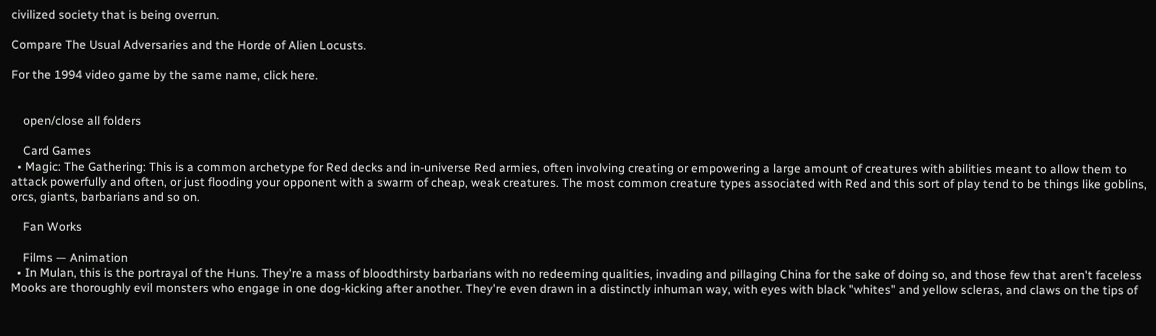civilized society that is being overrun.

Compare The Usual Adversaries and the Horde of Alien Locusts.

For the 1994 video game by the same name, click here.


    open/close all folders

    Card Games
  • Magic: The Gathering: This is a common archetype for Red decks and in-universe Red armies, often involving creating or empowering a large amount of creatures with abilities meant to allow them to attack powerfully and often, or just flooding your opponent with a swarm of cheap, weak creatures. The most common creature types associated with Red and this sort of play tend to be things like goblins, orcs, giants, barbarians and so on.

    Fan Works

    Films — Animation
  • In Mulan, this is the portrayal of the Huns. They're a mass of bloodthirsty barbarians with no redeeming qualities, invading and pillaging China for the sake of doing so, and those few that aren't faceless Mooks are thoroughly evil monsters who engage in one dog-kicking after another. They're even drawn in a distinctly inhuman way, with eyes with black "whites" and yellow scleras, and claws on the tips of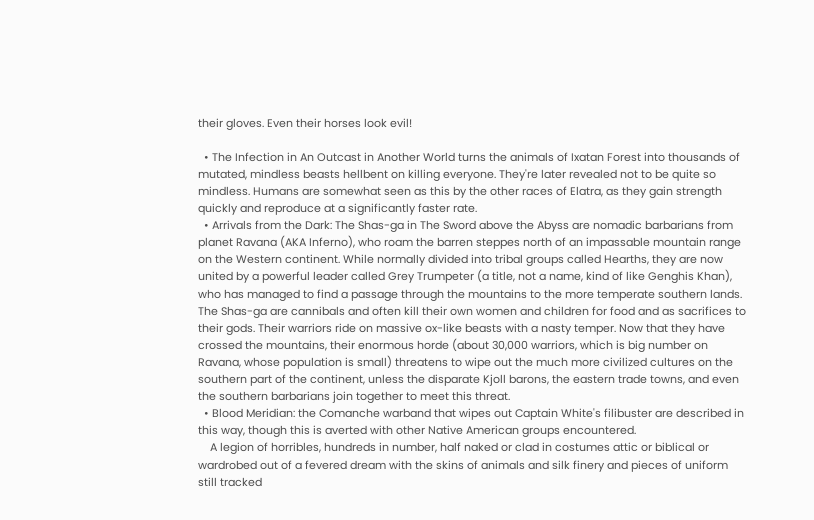their gloves. Even their horses look evil!

  • The Infection in An Outcast in Another World turns the animals of Ixatan Forest into thousands of mutated, mindless beasts hellbent on killing everyone. They're later revealed not to be quite so mindless. Humans are somewhat seen as this by the other races of Elatra, as they gain strength quickly and reproduce at a significantly faster rate.
  • Arrivals from the Dark: The Shas-ga in The Sword above the Abyss are nomadic barbarians from planet Ravana (AKA Inferno), who roam the barren steppes north of an impassable mountain range on the Western continent. While normally divided into tribal groups called Hearths, they are now united by a powerful leader called Grey Trumpeter (a title, not a name, kind of like Genghis Khan), who has managed to find a passage through the mountains to the more temperate southern lands. The Shas-ga are cannibals and often kill their own women and children for food and as sacrifices to their gods. Their warriors ride on massive ox-like beasts with a nasty temper. Now that they have crossed the mountains, their enormous horde (about 30,000 warriors, which is big number on Ravana, whose population is small) threatens to wipe out the much more civilized cultures on the southern part of the continent, unless the disparate Kjoll barons, the eastern trade towns, and even the southern barbarians join together to meet this threat.
  • Blood Meridian: the Comanche warband that wipes out Captain White's filibuster are described in this way, though this is averted with other Native American groups encountered.
    A legion of horribles, hundreds in number, half naked or clad in costumes attic or biblical or wardrobed out of a fevered dream with the skins of animals and silk finery and pieces of uniform still tracked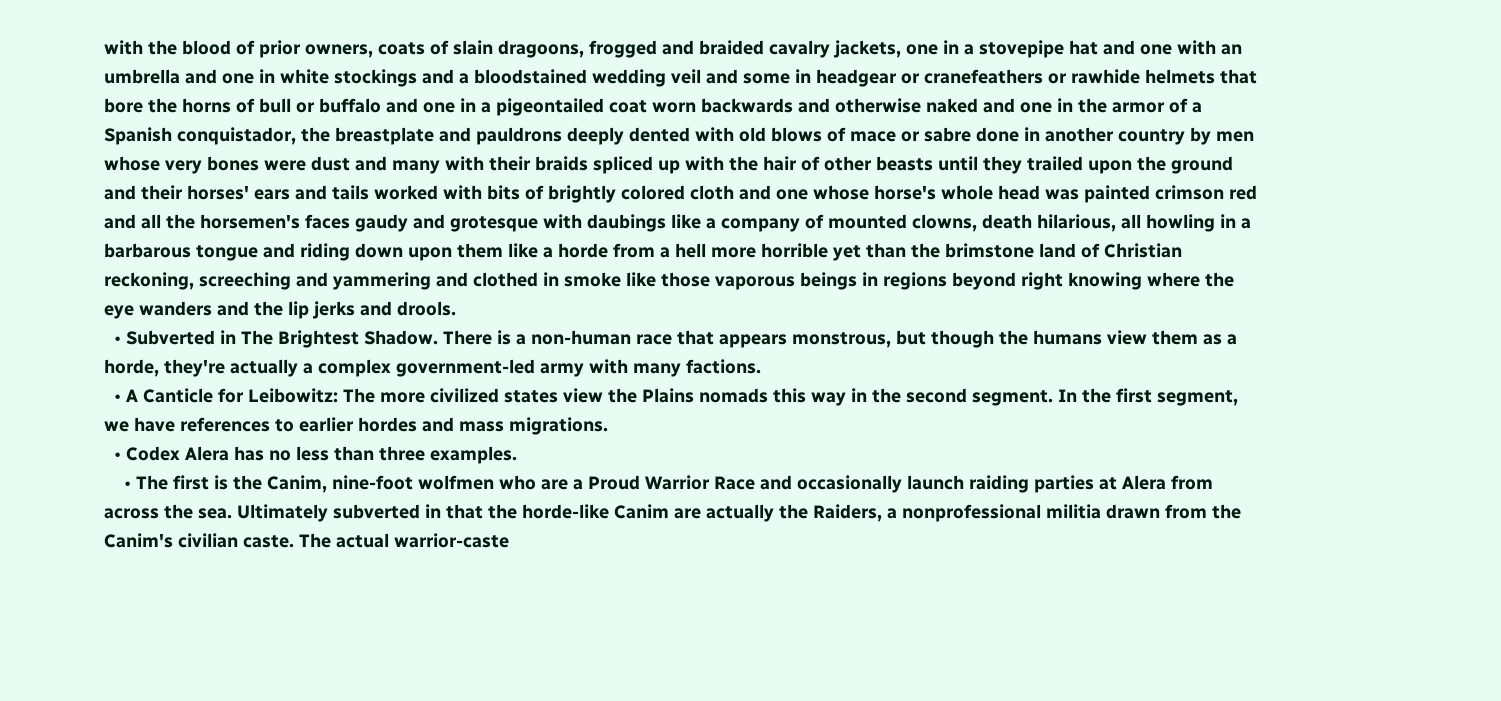with the blood of prior owners, coats of slain dragoons, frogged and braided cavalry jackets, one in a stovepipe hat and one with an umbrella and one in white stockings and a bloodstained wedding veil and some in headgear or cranefeathers or rawhide helmets that bore the horns of bull or buffalo and one in a pigeontailed coat worn backwards and otherwise naked and one in the armor of a Spanish conquistador, the breastplate and pauldrons deeply dented with old blows of mace or sabre done in another country by men whose very bones were dust and many with their braids spliced up with the hair of other beasts until they trailed upon the ground and their horses' ears and tails worked with bits of brightly colored cloth and one whose horse's whole head was painted crimson red and all the horsemen's faces gaudy and grotesque with daubings like a company of mounted clowns, death hilarious, all howling in a barbarous tongue and riding down upon them like a horde from a hell more horrible yet than the brimstone land of Christian reckoning, screeching and yammering and clothed in smoke like those vaporous beings in regions beyond right knowing where the eye wanders and the lip jerks and drools.
  • Subverted in The Brightest Shadow. There is a non-human race that appears monstrous, but though the humans view them as a horde, they're actually a complex government-led army with many factions.
  • A Canticle for Leibowitz: The more civilized states view the Plains nomads this way in the second segment. In the first segment, we have references to earlier hordes and mass migrations.
  • Codex Alera has no less than three examples.
    • The first is the Canim, nine-foot wolfmen who are a Proud Warrior Race and occasionally launch raiding parties at Alera from across the sea. Ultimately subverted in that the horde-like Canim are actually the Raiders, a nonprofessional militia drawn from the Canim's civilian caste. The actual warrior-caste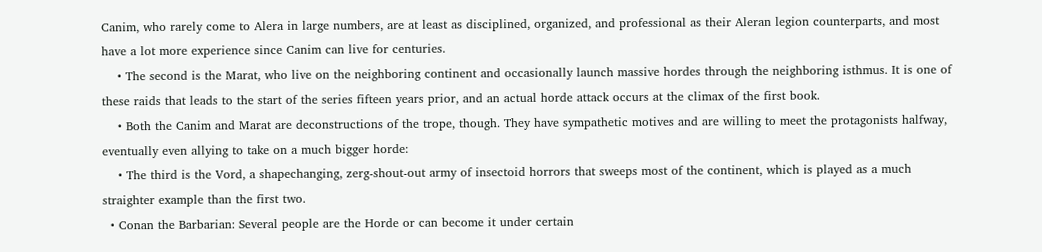Canim, who rarely come to Alera in large numbers, are at least as disciplined, organized, and professional as their Aleran legion counterparts, and most have a lot more experience since Canim can live for centuries.
    • The second is the Marat, who live on the neighboring continent and occasionally launch massive hordes through the neighboring isthmus. It is one of these raids that leads to the start of the series fifteen years prior, and an actual horde attack occurs at the climax of the first book.
    • Both the Canim and Marat are deconstructions of the trope, though. They have sympathetic motives and are willing to meet the protagonists halfway, eventually even allying to take on a much bigger horde:
    • The third is the Vord, a shapechanging, zerg-shout-out army of insectoid horrors that sweeps most of the continent, which is played as a much straighter example than the first two.
  • Conan the Barbarian: Several people are the Horde or can become it under certain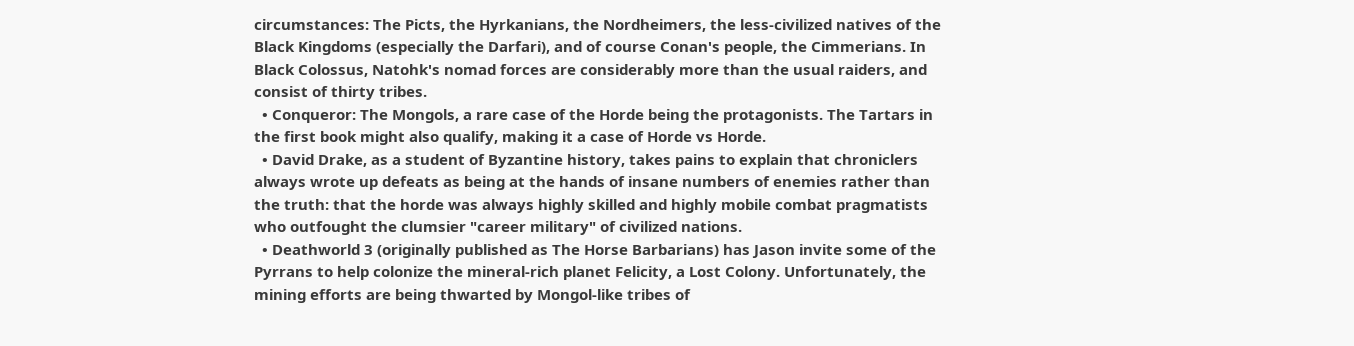circumstances: The Picts, the Hyrkanians, the Nordheimers, the less-civilized natives of the Black Kingdoms (especially the Darfari), and of course Conan's people, the Cimmerians. In Black Colossus, Natohk's nomad forces are considerably more than the usual raiders, and consist of thirty tribes.
  • Conqueror: The Mongols, a rare case of the Horde being the protagonists. The Tartars in the first book might also qualify, making it a case of Horde vs Horde.
  • David Drake, as a student of Byzantine history, takes pains to explain that chroniclers always wrote up defeats as being at the hands of insane numbers of enemies rather than the truth: that the horde was always highly skilled and highly mobile combat pragmatists who outfought the clumsier "career military" of civilized nations.
  • Deathworld 3 (originally published as The Horse Barbarians) has Jason invite some of the Pyrrans to help colonize the mineral-rich planet Felicity, a Lost Colony. Unfortunately, the mining efforts are being thwarted by Mongol-like tribes of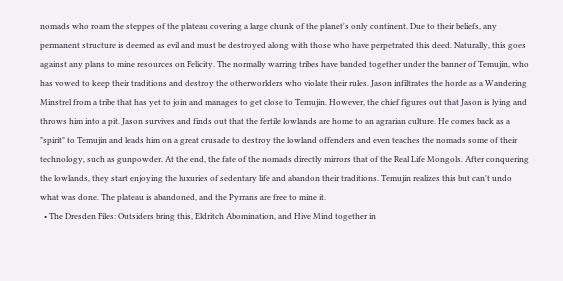nomads who roam the steppes of the plateau covering a large chunk of the planet's only continent. Due to their beliefs, any permanent structure is deemed as evil and must be destroyed along with those who have perpetrated this deed. Naturally, this goes against any plans to mine resources on Felicity. The normally warring tribes have banded together under the banner of Temujin, who has vowed to keep their traditions and destroy the otherworlders who violate their rules. Jason infiltrates the horde as a Wandering Minstrel from a tribe that has yet to join and manages to get close to Temujin. However, the chief figures out that Jason is lying and throws him into a pit. Jason survives and finds out that the fertile lowlands are home to an agrarian culture. He comes back as a "spirit" to Temujin and leads him on a great crusade to destroy the lowland offenders and even teaches the nomads some of their technology, such as gunpowder. At the end, the fate of the nomads directly mirrors that of the Real Life Mongols. After conquering the lowlands, they start enjoying the luxuries of sedentary life and abandon their traditions. Temujin realizes this but can't undo what was done. The plateau is abandoned, and the Pyrrans are free to mine it.
  • The Dresden Files: Outsiders bring this, Eldritch Abomination, and Hive Mind together in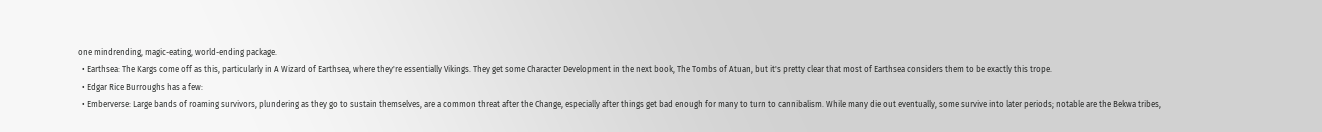one mindrending, magic-eating, world-ending package.
  • Earthsea: The Kargs come off as this, particularly in A Wizard of Earthsea, where they're essentially Vikings. They get some Character Development in the next book, The Tombs of Atuan, but it's pretty clear that most of Earthsea considers them to be exactly this trope.
  • Edgar Rice Burroughs has a few:
  • Emberverse: Large bands of roaming survivors, plundering as they go to sustain themselves, are a common threat after the Change, especially after things get bad enough for many to turn to cannibalism. While many die out eventually, some survive into later periods; notable are the Bekwa tribes,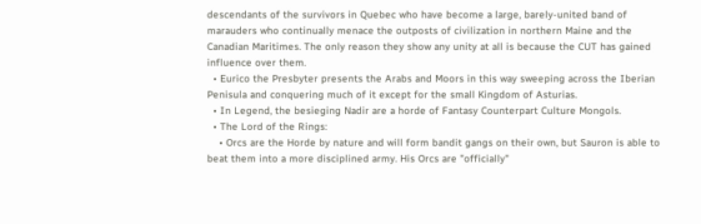descendants of the survivors in Quebec who have become a large, barely-united band of marauders who continually menace the outposts of civilization in northern Maine and the Canadian Maritimes. The only reason they show any unity at all is because the CUT has gained influence over them.
  • Eurico the Presbyter presents the Arabs and Moors in this way sweeping across the Iberian Penisula and conquering much of it except for the small Kingdom of Asturias.
  • In Legend, the besieging Nadir are a horde of Fantasy Counterpart Culture Mongols.
  • The Lord of the Rings:
    • Orcs are the Horde by nature and will form bandit gangs on their own, but Sauron is able to beat them into a more disciplined army. His Orcs are "officially"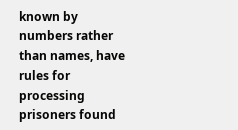known by numbers rather than names, have rules for processing prisoners found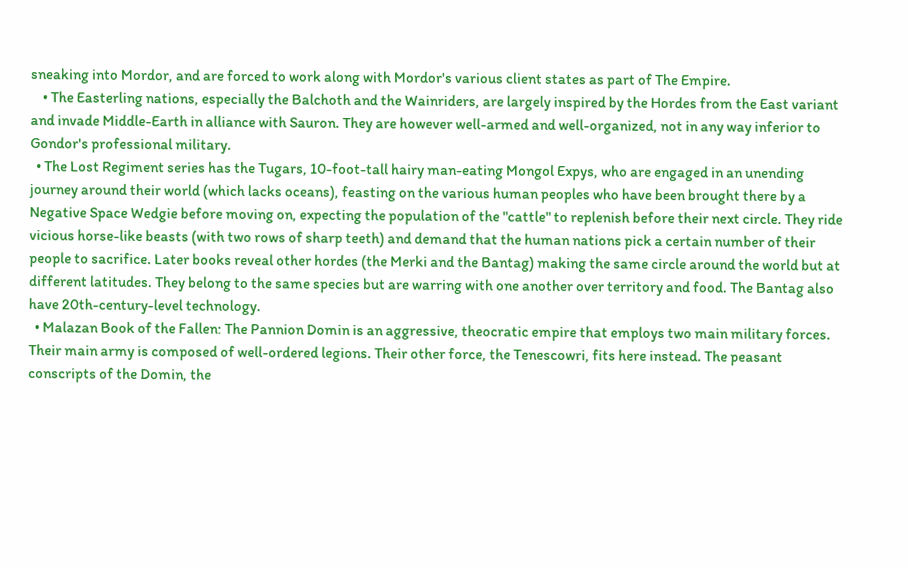sneaking into Mordor, and are forced to work along with Mordor's various client states as part of The Empire.
    • The Easterling nations, especially the Balchoth and the Wainriders, are largely inspired by the Hordes from the East variant and invade Middle-Earth in alliance with Sauron. They are however well-armed and well-organized, not in any way inferior to Gondor's professional military.
  • The Lost Regiment series has the Tugars, 10-foot-tall hairy man-eating Mongol Expys, who are engaged in an unending journey around their world (which lacks oceans), feasting on the various human peoples who have been brought there by a Negative Space Wedgie before moving on, expecting the population of the "cattle" to replenish before their next circle. They ride vicious horse-like beasts (with two rows of sharp teeth) and demand that the human nations pick a certain number of their people to sacrifice. Later books reveal other hordes (the Merki and the Bantag) making the same circle around the world but at different latitudes. They belong to the same species but are warring with one another over territory and food. The Bantag also have 20th-century-level technology.
  • Malazan Book of the Fallen: The Pannion Domin is an aggressive, theocratic empire that employs two main military forces. Their main army is composed of well-ordered legions. Their other force, the Tenescowri, fits here instead. The peasant conscripts of the Domin, the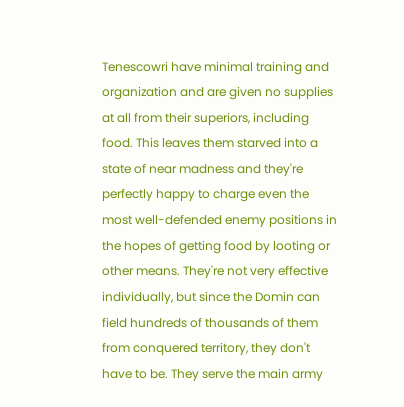Tenescowri have minimal training and organization and are given no supplies at all from their superiors, including food. This leaves them starved into a state of near madness and they're perfectly happy to charge even the most well-defended enemy positions in the hopes of getting food by looting or other means. They're not very effective individually, but since the Domin can field hundreds of thousands of them from conquered territory, they don't have to be. They serve the main army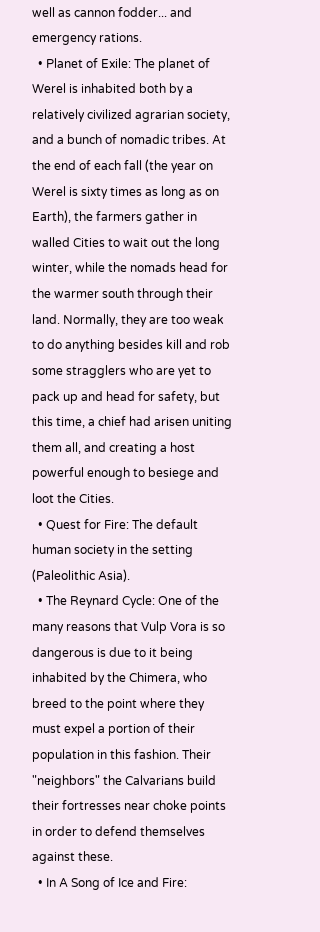well as cannon fodder... and emergency rations.
  • Planet of Exile: The planet of Werel is inhabited both by a relatively civilized agrarian society, and a bunch of nomadic tribes. At the end of each fall (the year on Werel is sixty times as long as on Earth), the farmers gather in walled Cities to wait out the long winter, while the nomads head for the warmer south through their land. Normally, they are too weak to do anything besides kill and rob some stragglers who are yet to pack up and head for safety, but this time, a chief had arisen uniting them all, and creating a host powerful enough to besiege and loot the Cities.
  • Quest for Fire: The default human society in the setting (Paleolithic Asia).
  • The Reynard Cycle: One of the many reasons that Vulp Vora is so dangerous is due to it being inhabited by the Chimera, who breed to the point where they must expel a portion of their population in this fashion. Their "neighbors" the Calvarians build their fortresses near choke points in order to defend themselves against these.
  • In A Song of Ice and Fire: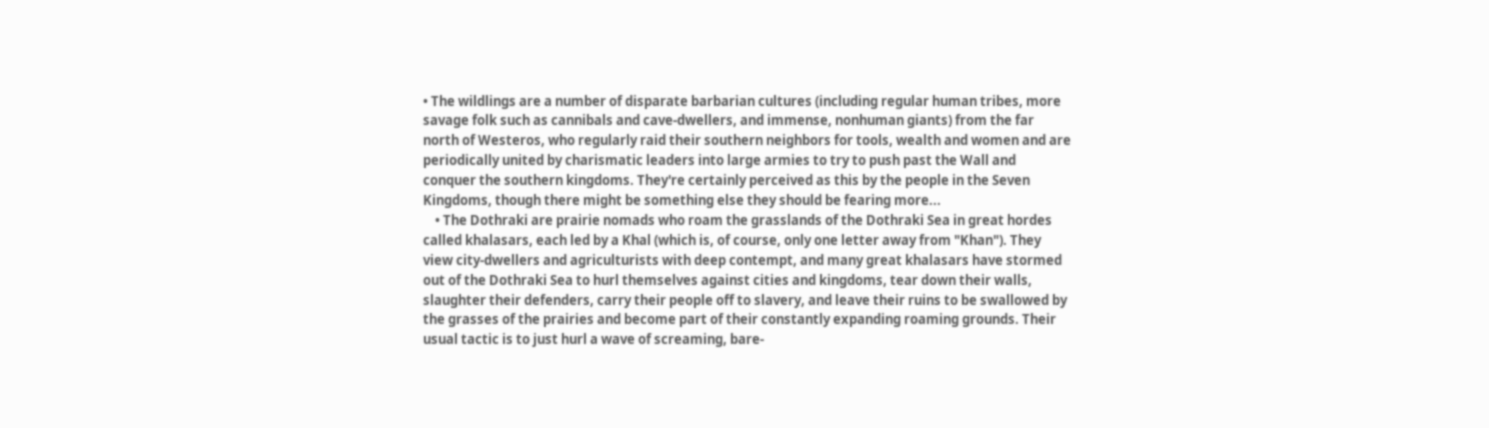• The wildlings are a number of disparate barbarian cultures (including regular human tribes, more savage folk such as cannibals and cave-dwellers, and immense, nonhuman giants) from the far north of Westeros, who regularly raid their southern neighbors for tools, wealth and women and are periodically united by charismatic leaders into large armies to try to push past the Wall and conquer the southern kingdoms. They're certainly perceived as this by the people in the Seven Kingdoms, though there might be something else they should be fearing more...
    • The Dothraki are prairie nomads who roam the grasslands of the Dothraki Sea in great hordes called khalasars, each led by a Khal (which is, of course, only one letter away from "Khan"). They view city-dwellers and agriculturists with deep contempt, and many great khalasars have stormed out of the Dothraki Sea to hurl themselves against cities and kingdoms, tear down their walls, slaughter their defenders, carry their people off to slavery, and leave their ruins to be swallowed by the grasses of the prairies and become part of their constantly expanding roaming grounds. Their usual tactic is to just hurl a wave of screaming, bare-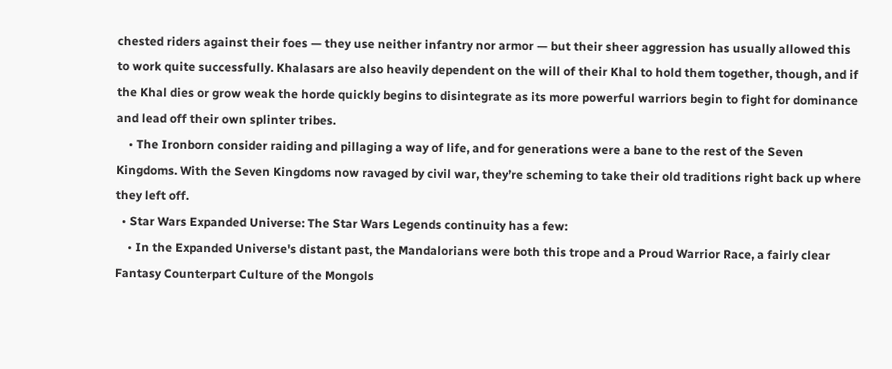chested riders against their foes — they use neither infantry nor armor — but their sheer aggression has usually allowed this to work quite successfully. Khalasars are also heavily dependent on the will of their Khal to hold them together, though, and if the Khal dies or grow weak the horde quickly begins to disintegrate as its more powerful warriors begin to fight for dominance and lead off their own splinter tribes.
    • The Ironborn consider raiding and pillaging a way of life, and for generations were a bane to the rest of the Seven Kingdoms. With the Seven Kingdoms now ravaged by civil war, they’re scheming to take their old traditions right back up where they left off.
  • Star Wars Expanded Universe: The Star Wars Legends continuity has a few:
    • In the Expanded Universe's distant past, the Mandalorians were both this trope and a Proud Warrior Race, a fairly clear Fantasy Counterpart Culture of the Mongols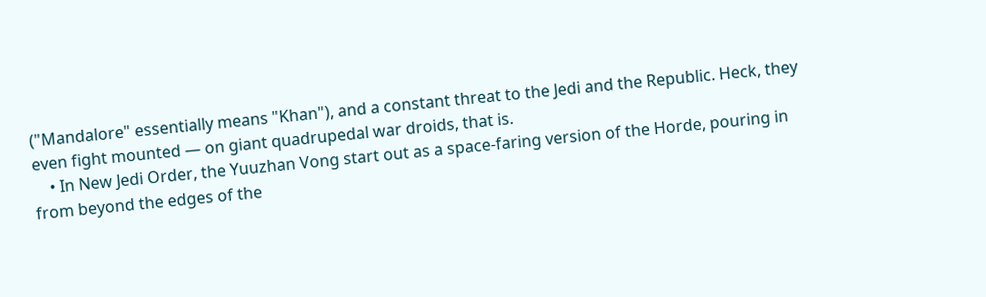("Mandalore" essentially means "Khan"), and a constant threat to the Jedi and the Republic. Heck, they even fight mounted — on giant quadrupedal war droids, that is.
    • In New Jedi Order, the Yuuzhan Vong start out as a space-faring version of the Horde, pouring in from beyond the edges of the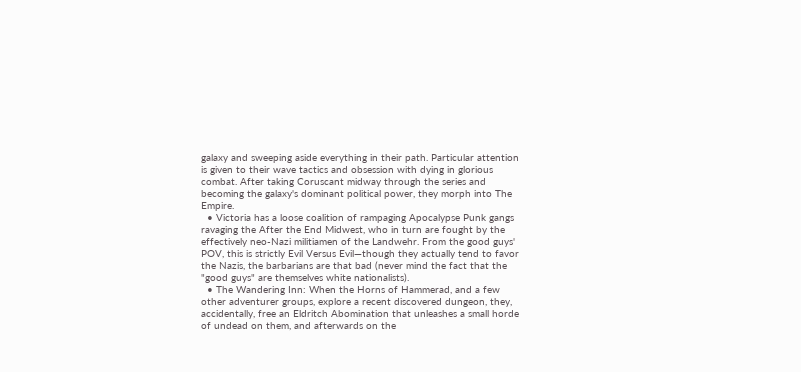galaxy and sweeping aside everything in their path. Particular attention is given to their wave tactics and obsession with dying in glorious combat. After taking Coruscant midway through the series and becoming the galaxy's dominant political power, they morph into The Empire.
  • Victoria has a loose coalition of rampaging Apocalypse Punk gangs ravaging the After the End Midwest, who in turn are fought by the effectively neo-Nazi militiamen of the Landwehr. From the good guys' POV, this is strictly Evil Versus Evil—though they actually tend to favor the Nazis, the barbarians are that bad (never mind the fact that the "good guys" are themselves white nationalists).
  • The Wandering Inn: When the Horns of Hammerad, and a few other adventurer groups, explore a recent discovered dungeon, they, accidentally, free an Eldritch Abomination that unleashes a small horde of undead on them, and afterwards on the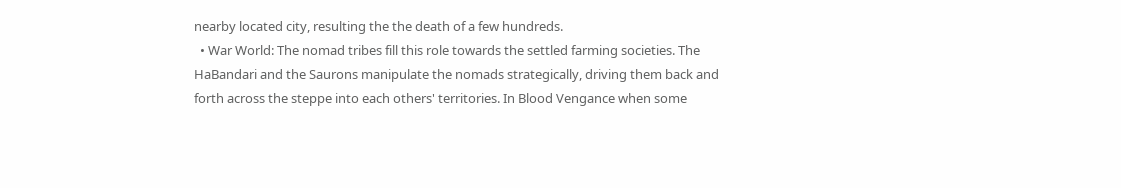nearby located city, resulting the the death of a few hundreds.
  • War World: The nomad tribes fill this role towards the settled farming societies. The HaBandari and the Saurons manipulate the nomads strategically, driving them back and forth across the steppe into each others' territories. In Blood Vengance when some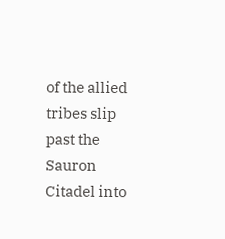of the allied tribes slip past the Sauron Citadel into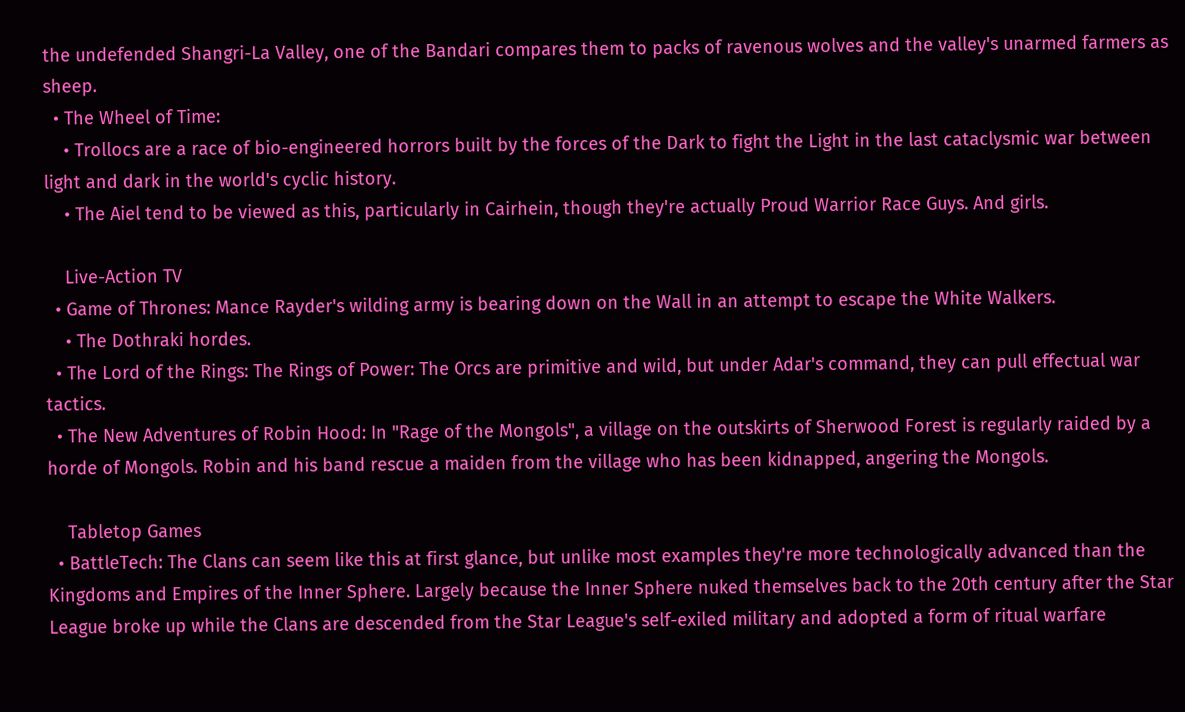the undefended Shangri-La Valley, one of the Bandari compares them to packs of ravenous wolves and the valley's unarmed farmers as sheep.
  • The Wheel of Time:
    • Trollocs are a race of bio-engineered horrors built by the forces of the Dark to fight the Light in the last cataclysmic war between light and dark in the world's cyclic history.
    • The Aiel tend to be viewed as this, particularly in Cairhein, though they're actually Proud Warrior Race Guys. And girls.

    Live-Action TV
  • Game of Thrones: Mance Rayder's wilding army is bearing down on the Wall in an attempt to escape the White Walkers.
    • The Dothraki hordes.
  • The Lord of the Rings: The Rings of Power: The Orcs are primitive and wild, but under Adar's command, they can pull effectual war tactics.
  • The New Adventures of Robin Hood: In "Rage of the Mongols", a village on the outskirts of Sherwood Forest is regularly raided by a horde of Mongols. Robin and his band rescue a maiden from the village who has been kidnapped, angering the Mongols.

    Tabletop Games
  • BattleTech: The Clans can seem like this at first glance, but unlike most examples they're more technologically advanced than the Kingdoms and Empires of the Inner Sphere. Largely because the Inner Sphere nuked themselves back to the 20th century after the Star League broke up while the Clans are descended from the Star League's self-exiled military and adopted a form of ritual warfare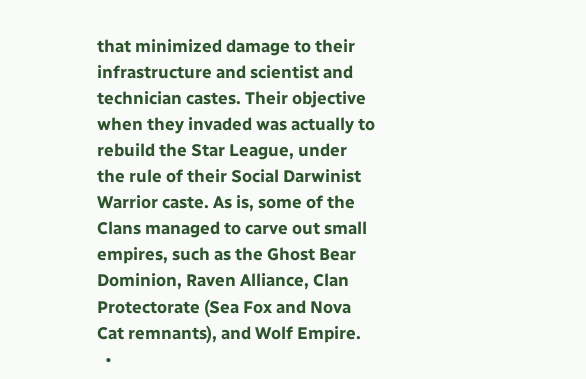that minimized damage to their infrastructure and scientist and technician castes. Their objective when they invaded was actually to rebuild the Star League, under the rule of their Social Darwinist Warrior caste. As is, some of the Clans managed to carve out small empires, such as the Ghost Bear Dominion, Raven Alliance, Clan Protectorate (Sea Fox and Nova Cat remnants), and Wolf Empire.
  •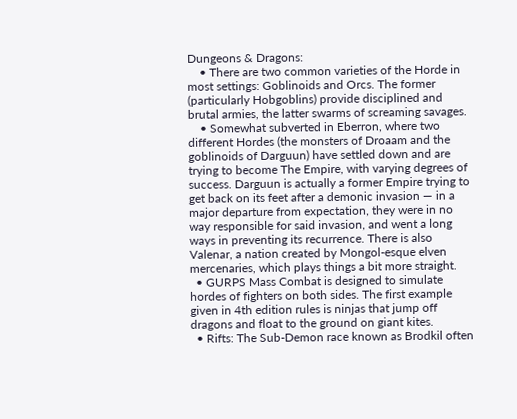Dungeons & Dragons:
    • There are two common varieties of the Horde in most settings: Goblinoids and Orcs. The former (particularly Hobgoblins) provide disciplined and brutal armies, the latter swarms of screaming savages.
    • Somewhat subverted in Eberron, where two different Hordes (the monsters of Droaam and the goblinoids of Darguun) have settled down and are trying to become The Empire, with varying degrees of success. Darguun is actually a former Empire trying to get back on its feet after a demonic invasion — in a major departure from expectation, they were in no way responsible for said invasion, and went a long ways in preventing its recurrence. There is also Valenar, a nation created by Mongol-esque elven mercenaries, which plays things a bit more straight.
  • GURPS Mass Combat is designed to simulate hordes of fighters on both sides. The first example given in 4th edition rules is ninjas that jump off dragons and float to the ground on giant kites.
  • Rifts: The Sub-Demon race known as Brodkil often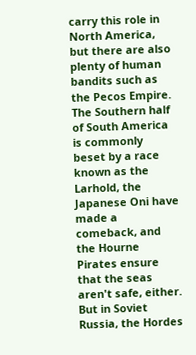carry this role in North America, but there are also plenty of human bandits such as the Pecos Empire. The Southern half of South America is commonly beset by a race known as the Larhold, the Japanese Oni have made a comeback, and the Hourne Pirates ensure that the seas aren't safe, either. But in Soviet Russia, the Hordes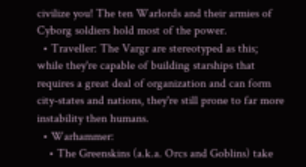civilize you! The ten Warlords and their armies of Cyborg soldiers hold most of the power.
  • Traveller: The Vargr are stereotyped as this; while they're capable of building starships that requires a great deal of organization and can form city-states and nations, they're still prone to far more instability then humans.
  • Warhammer:
    • The Greenskins (a.k.a. Orcs and Goblins) take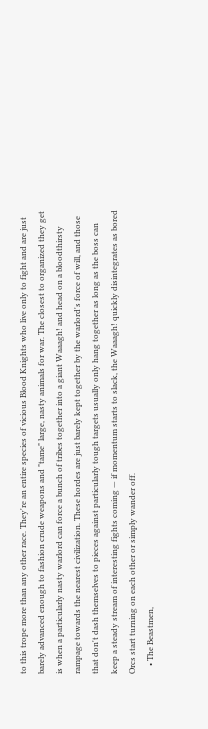to this trope more than any other race. They're an entire species of vicious Blood Knights who live only to fight and are just barely advanced enough to fashion crude weapons and "tame" large, nasty animals for war. The closest to organized they get is when a particularly nasty warlord can force a bunch of tribes together into a giant Waaagh! and head on a bloodthirsty rampage towards the nearest civilization. These hordes are just barely kept together by the warlord's force of will, and those that don't dash themselves to pieces against particularly tough targets usually only hang together as long as the boss can keep a steady stream of interesting fights coming — if momentum starts to slack, the Waaagh! quickly disintegrates as bored Orcs start turning on each other or simply wander off.
    • The Beastmen,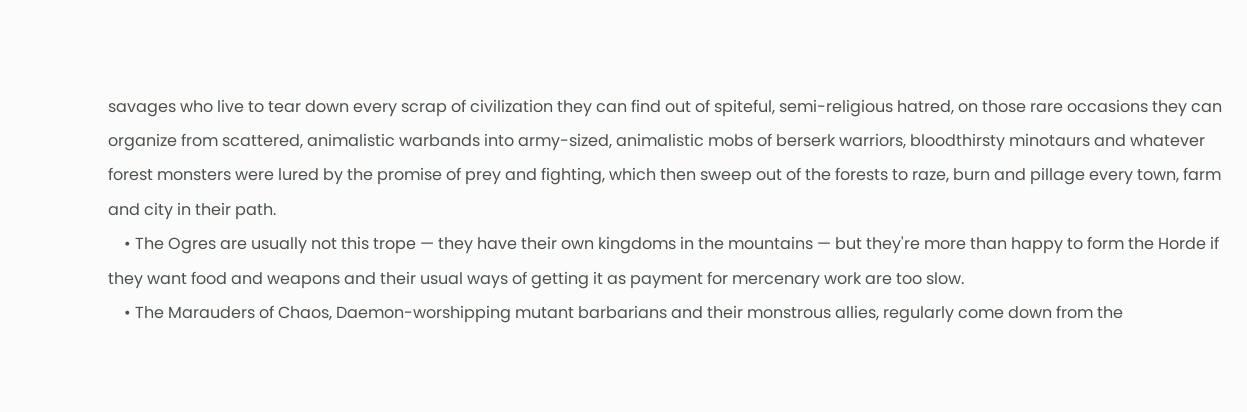savages who live to tear down every scrap of civilization they can find out of spiteful, semi-religious hatred, on those rare occasions they can organize from scattered, animalistic warbands into army-sized, animalistic mobs of berserk warriors, bloodthirsty minotaurs and whatever forest monsters were lured by the promise of prey and fighting, which then sweep out of the forests to raze, burn and pillage every town, farm and city in their path.
    • The Ogres are usually not this trope — they have their own kingdoms in the mountains — but they're more than happy to form the Horde if they want food and weapons and their usual ways of getting it as payment for mercenary work are too slow.
    • The Marauders of Chaos, Daemon-worshipping mutant barbarians and their monstrous allies, regularly come down from the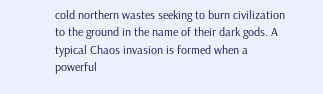cold northern wastes seeking to burn civilization to the ground in the name of their dark gods. A typical Chaos invasion is formed when a powerful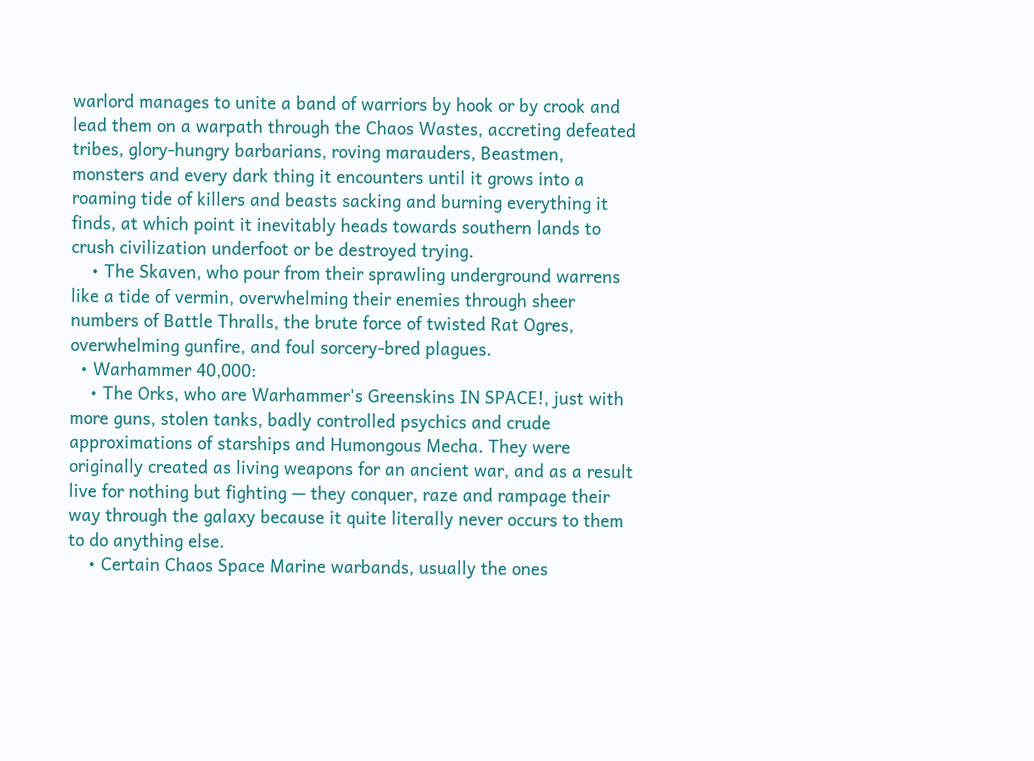warlord manages to unite a band of warriors by hook or by crook and lead them on a warpath through the Chaos Wastes, accreting defeated tribes, glory-hungry barbarians, roving marauders, Beastmen, monsters and every dark thing it encounters until it grows into a roaming tide of killers and beasts sacking and burning everything it finds, at which point it inevitably heads towards southern lands to crush civilization underfoot or be destroyed trying.
    • The Skaven, who pour from their sprawling underground warrens like a tide of vermin, overwhelming their enemies through sheer numbers of Battle Thralls, the brute force of twisted Rat Ogres, overwhelming gunfire, and foul sorcery-bred plagues.
  • Warhammer 40,000:
    • The Orks, who are Warhammer's Greenskins IN SPACE!, just with more guns, stolen tanks, badly controlled psychics and crude approximations of starships and Humongous Mecha. They were originally created as living weapons for an ancient war, and as a result live for nothing but fighting — they conquer, raze and rampage their way through the galaxy because it quite literally never occurs to them to do anything else.
    • Certain Chaos Space Marine warbands, usually the ones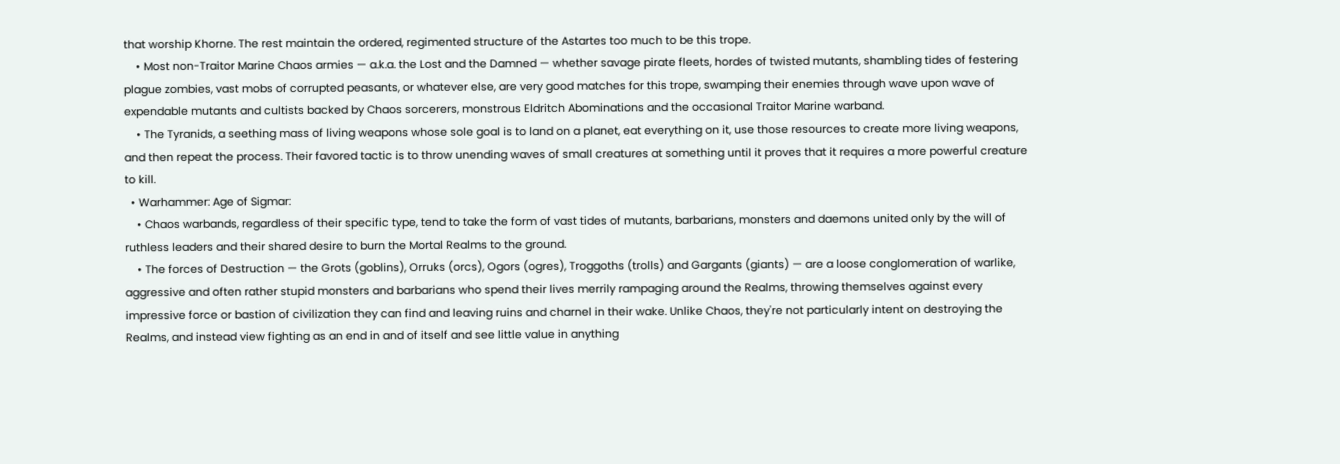that worship Khorne. The rest maintain the ordered, regimented structure of the Astartes too much to be this trope.
    • Most non-Traitor Marine Chaos armies — a.k.a. the Lost and the Damned — whether savage pirate fleets, hordes of twisted mutants, shambling tides of festering plague zombies, vast mobs of corrupted peasants, or whatever else, are very good matches for this trope, swamping their enemies through wave upon wave of expendable mutants and cultists backed by Chaos sorcerers, monstrous Eldritch Abominations and the occasional Traitor Marine warband.
    • The Tyranids, a seething mass of living weapons whose sole goal is to land on a planet, eat everything on it, use those resources to create more living weapons, and then repeat the process. Their favored tactic is to throw unending waves of small creatures at something until it proves that it requires a more powerful creature to kill.
  • Warhammer: Age of Sigmar:
    • Chaos warbands, regardless of their specific type, tend to take the form of vast tides of mutants, barbarians, monsters and daemons united only by the will of ruthless leaders and their shared desire to burn the Mortal Realms to the ground.
    • The forces of Destruction — the Grots (goblins), Orruks (orcs), Ogors (ogres), Troggoths (trolls) and Gargants (giants) — are a loose conglomeration of warlike, aggressive and often rather stupid monsters and barbarians who spend their lives merrily rampaging around the Realms, throwing themselves against every impressive force or bastion of civilization they can find and leaving ruins and charnel in their wake. Unlike Chaos, they're not particularly intent on destroying the Realms, and instead view fighting as an end in and of itself and see little value in anything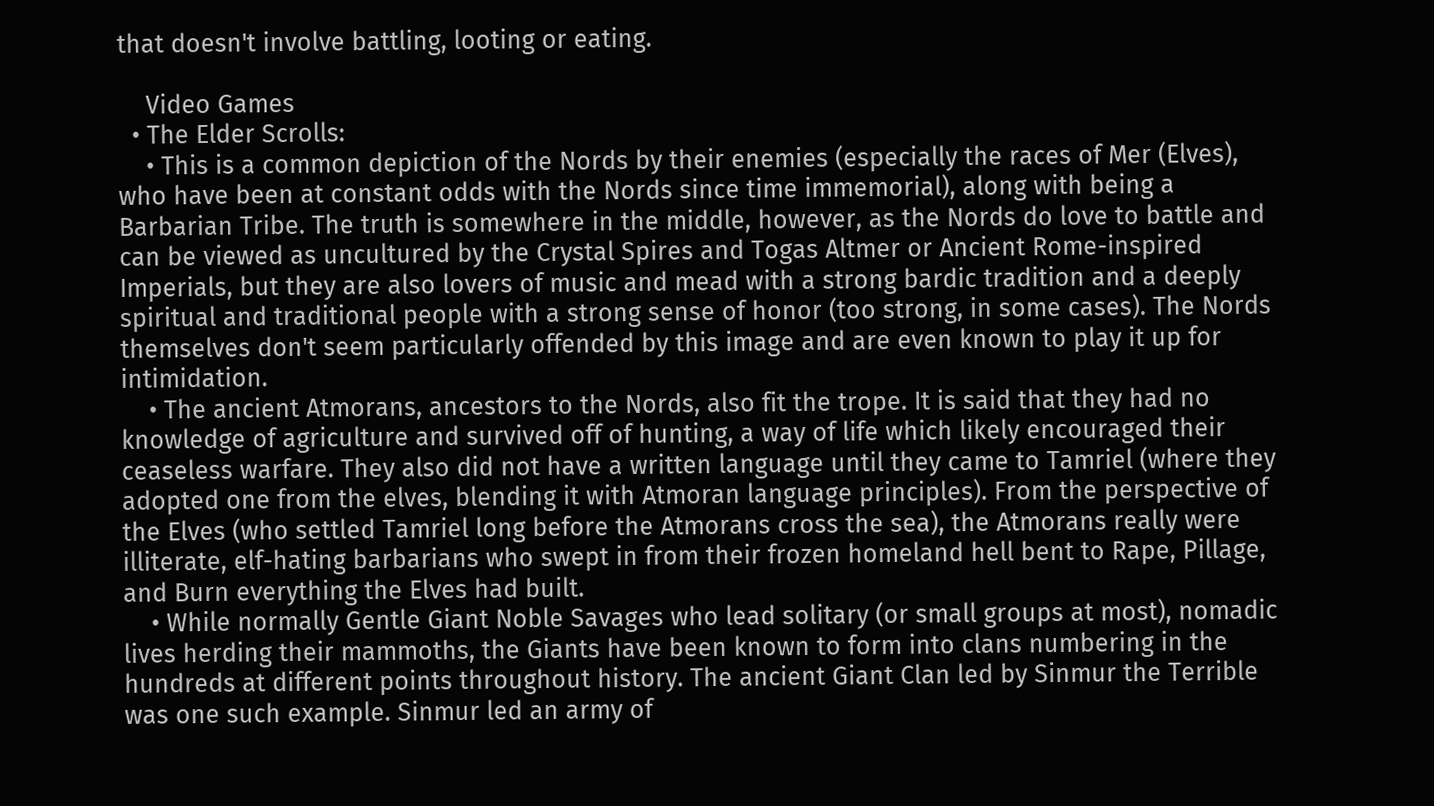that doesn't involve battling, looting or eating.

    Video Games
  • The Elder Scrolls:
    • This is a common depiction of the Nords by their enemies (especially the races of Mer (Elves), who have been at constant odds with the Nords since time immemorial), along with being a Barbarian Tribe. The truth is somewhere in the middle, however, as the Nords do love to battle and can be viewed as uncultured by the Crystal Spires and Togas Altmer or Ancient Rome-inspired Imperials, but they are also lovers of music and mead with a strong bardic tradition and a deeply spiritual and traditional people with a strong sense of honor (too strong, in some cases). The Nords themselves don't seem particularly offended by this image and are even known to play it up for intimidation.
    • The ancient Atmorans, ancestors to the Nords, also fit the trope. It is said that they had no knowledge of agriculture and survived off of hunting, a way of life which likely encouraged their ceaseless warfare. They also did not have a written language until they came to Tamriel (where they adopted one from the elves, blending it with Atmoran language principles). From the perspective of the Elves (who settled Tamriel long before the Atmorans cross the sea), the Atmorans really were illiterate, elf-hating barbarians who swept in from their frozen homeland hell bent to Rape, Pillage, and Burn everything the Elves had built.
    • While normally Gentle Giant Noble Savages who lead solitary (or small groups at most), nomadic lives herding their mammoths, the Giants have been known to form into clans numbering in the hundreds at different points throughout history. The ancient Giant Clan led by Sinmur the Terrible was one such example. Sinmur led an army of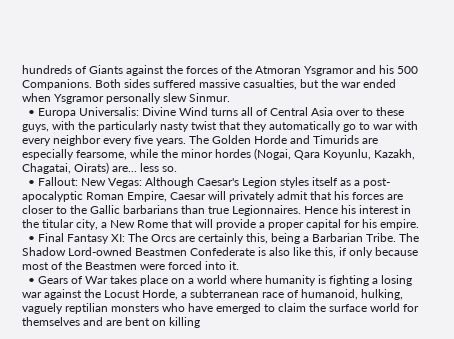hundreds of Giants against the forces of the Atmoran Ysgramor and his 500 Companions. Both sides suffered massive casualties, but the war ended when Ysgramor personally slew Sinmur.
  • Europa Universalis: Divine Wind turns all of Central Asia over to these guys, with the particularly nasty twist that they automatically go to war with every neighbor every five years. The Golden Horde and Timurids are especially fearsome, while the minor hordes (Nogai, Qara Koyunlu, Kazakh, Chagatai, Oirats) are... less so.
  • Fallout: New Vegas: Although Caesar's Legion styles itself as a post-apocalyptic Roman Empire, Caesar will privately admit that his forces are closer to the Gallic barbarians than true Legionnaires. Hence his interest in the titular city, a New Rome that will provide a proper capital for his empire.
  • Final Fantasy XI: The Orcs are certainly this, being a Barbarian Tribe. The Shadow Lord-owned Beastmen Confederate is also like this, if only because most of the Beastmen were forced into it.
  • Gears of War takes place on a world where humanity is fighting a losing war against the Locust Horde, a subterranean race of humanoid, hulking, vaguely reptilian monsters who have emerged to claim the surface world for themselves and are bent on killing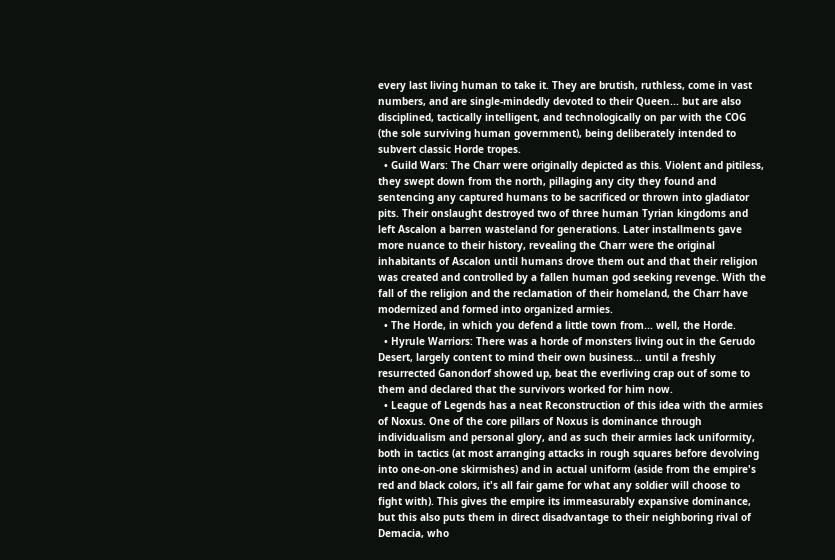every last living human to take it. They are brutish, ruthless, come in vast numbers, and are single-mindedly devoted to their Queen... but are also disciplined, tactically intelligent, and technologically on par with the COG (the sole surviving human government), being deliberately intended to subvert classic Horde tropes.
  • Guild Wars: The Charr were originally depicted as this. Violent and pitiless, they swept down from the north, pillaging any city they found and sentencing any captured humans to be sacrificed or thrown into gladiator pits. Their onslaught destroyed two of three human Tyrian kingdoms and left Ascalon a barren wasteland for generations. Later installments gave more nuance to their history, revealing the Charr were the original inhabitants of Ascalon until humans drove them out and that their religion was created and controlled by a fallen human god seeking revenge. With the fall of the religion and the reclamation of their homeland, the Charr have modernized and formed into organized armies.
  • The Horde, in which you defend a little town from... well, the Horde.
  • Hyrule Warriors: There was a horde of monsters living out in the Gerudo Desert, largely content to mind their own business... until a freshly resurrected Ganondorf showed up, beat the everliving crap out of some to them and declared that the survivors worked for him now.
  • League of Legends has a neat Reconstruction of this idea with the armies of Noxus. One of the core pillars of Noxus is dominance through individualism and personal glory, and as such their armies lack uniformity, both in tactics (at most arranging attacks in rough squares before devolving into one-on-one skirmishes) and in actual uniform (aside from the empire's red and black colors, it's all fair game for what any soldier will choose to fight with). This gives the empire its immeasurably expansive dominance, but this also puts them in direct disadvantage to their neighboring rival of Demacia, who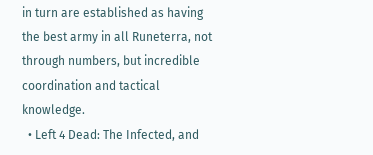in turn are established as having the best army in all Runeterra, not through numbers, but incredible coordination and tactical knowledge.
  • Left 4 Dead: The Infected, and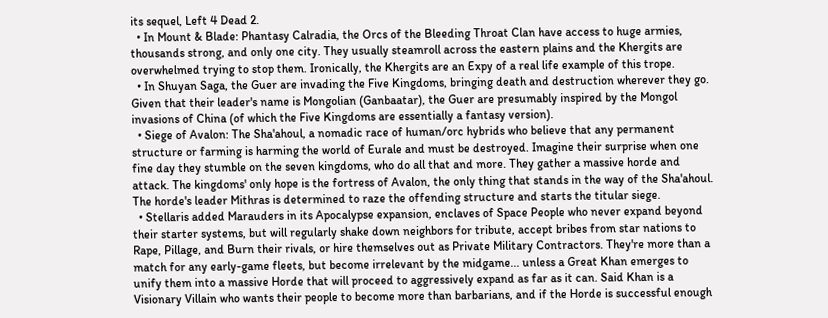its sequel, Left 4 Dead 2.
  • In Mount & Blade: Phantasy Calradia, the Orcs of the Bleeding Throat Clan have access to huge armies, thousands strong, and only one city. They usually steamroll across the eastern plains and the Khergits are overwhelmed trying to stop them. Ironically, the Khergits are an Expy of a real life example of this trope.
  • In Shuyan Saga, the Guer are invading the Five Kingdoms, bringing death and destruction wherever they go. Given that their leader's name is Mongolian (Ganbaatar), the Guer are presumably inspired by the Mongol invasions of China (of which the Five Kingdoms are essentially a fantasy version).
  • Siege of Avalon: The Sha'ahoul, a nomadic race of human/orc hybrids who believe that any permanent structure or farming is harming the world of Eurale and must be destroyed. Imagine their surprise when one fine day they stumble on the seven kingdoms, who do all that and more. They gather a massive horde and attack. The kingdoms' only hope is the fortress of Avalon, the only thing that stands in the way of the Sha'ahoul. The horde's leader Mithras is determined to raze the offending structure and starts the titular siege.
  • Stellaris added Marauders in its Apocalypse expansion, enclaves of Space People who never expand beyond their starter systems, but will regularly shake down neighbors for tribute, accept bribes from star nations to Rape, Pillage, and Burn their rivals, or hire themselves out as Private Military Contractors. They're more than a match for any early-game fleets, but become irrelevant by the midgame... unless a Great Khan emerges to unify them into a massive Horde that will proceed to aggressively expand as far as it can. Said Khan is a Visionary Villain who wants their people to become more than barbarians, and if the Horde is successful enough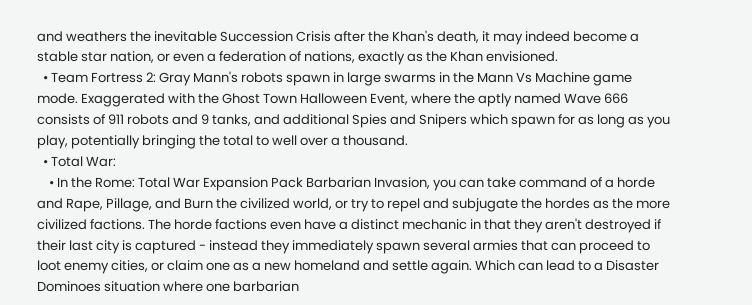and weathers the inevitable Succession Crisis after the Khan's death, it may indeed become a stable star nation, or even a federation of nations, exactly as the Khan envisioned.
  • Team Fortress 2: Gray Mann's robots spawn in large swarms in the Mann Vs Machine game mode. Exaggerated with the Ghost Town Halloween Event, where the aptly named Wave 666 consists of 911 robots and 9 tanks, and additional Spies and Snipers which spawn for as long as you play, potentially bringing the total to well over a thousand.
  • Total War:
    • In the Rome: Total War Expansion Pack Barbarian Invasion, you can take command of a horde and Rape, Pillage, and Burn the civilized world, or try to repel and subjugate the hordes as the more civilized factions. The horde factions even have a distinct mechanic in that they aren't destroyed if their last city is captured - instead they immediately spawn several armies that can proceed to loot enemy cities, or claim one as a new homeland and settle again. Which can lead to a Disaster Dominoes situation where one barbarian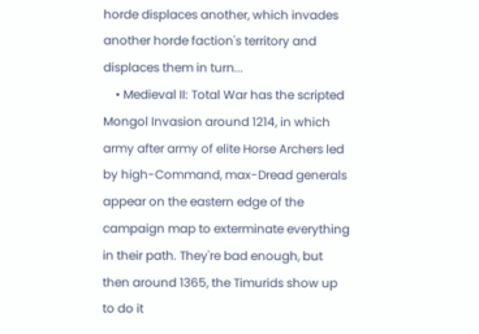horde displaces another, which invades another horde faction's territory and displaces them in turn...
    • Medieval II: Total War has the scripted Mongol Invasion around 1214, in which army after army of elite Horse Archers led by high-Command, max-Dread generals appear on the eastern edge of the campaign map to exterminate everything in their path. They're bad enough, but then around 1365, the Timurids show up to do it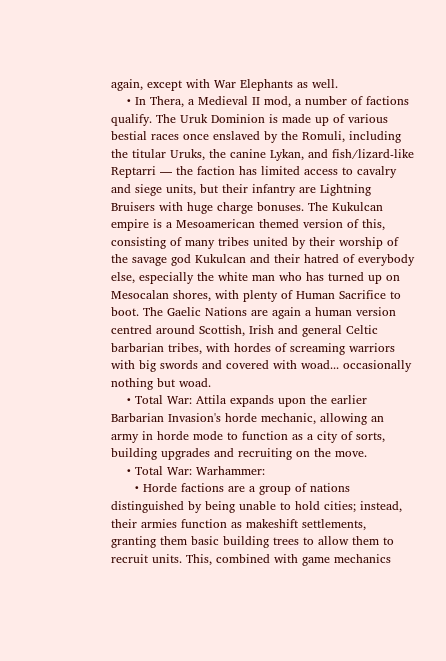again, except with War Elephants as well.
    • In Thera, a Medieval II mod, a number of factions qualify. The Uruk Dominion is made up of various bestial races once enslaved by the Romuli, including the titular Uruks, the canine Lykan, and fish/lizard-like Reptarri — the faction has limited access to cavalry and siege units, but their infantry are Lightning Bruisers with huge charge bonuses. The Kukulcan empire is a Mesoamerican themed version of this, consisting of many tribes united by their worship of the savage god Kukulcan and their hatred of everybody else, especially the white man who has turned up on Mesocalan shores, with plenty of Human Sacrifice to boot. The Gaelic Nations are again a human version centred around Scottish, Irish and general Celtic barbarian tribes, with hordes of screaming warriors with big swords and covered with woad... occasionally nothing but woad.
    • Total War: Attila expands upon the earlier Barbarian Invasion's horde mechanic, allowing an army in horde mode to function as a city of sorts, building upgrades and recruiting on the move.
    • Total War: Warhammer:
      • Horde factions are a group of nations distinguished by being unable to hold cities; instead, their armies function as makeshift settlements, granting them basic building trees to allow them to recruit units. This, combined with game mechanics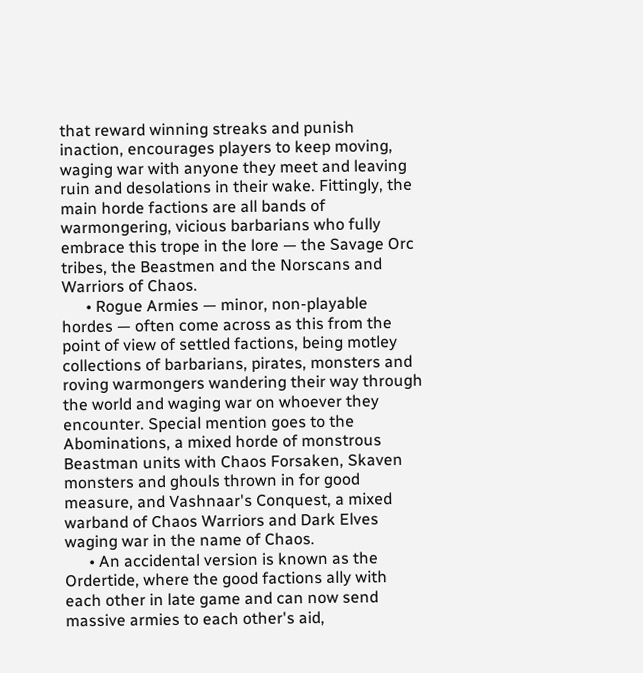that reward winning streaks and punish inaction, encourages players to keep moving, waging war with anyone they meet and leaving ruin and desolations in their wake. Fittingly, the main horde factions are all bands of warmongering, vicious barbarians who fully embrace this trope in the lore — the Savage Orc tribes, the Beastmen and the Norscans and Warriors of Chaos.
      • Rogue Armies — minor, non-playable hordes — often come across as this from the point of view of settled factions, being motley collections of barbarians, pirates, monsters and roving warmongers wandering their way through the world and waging war on whoever they encounter. Special mention goes to the Abominations, a mixed horde of monstrous Beastman units with Chaos Forsaken, Skaven monsters and ghouls thrown in for good measure, and Vashnaar's Conquest, a mixed warband of Chaos Warriors and Dark Elves waging war in the name of Chaos.
      • An accidental version is known as the Ordertide, where the good factions ally with each other in late game and can now send massive armies to each other's aid,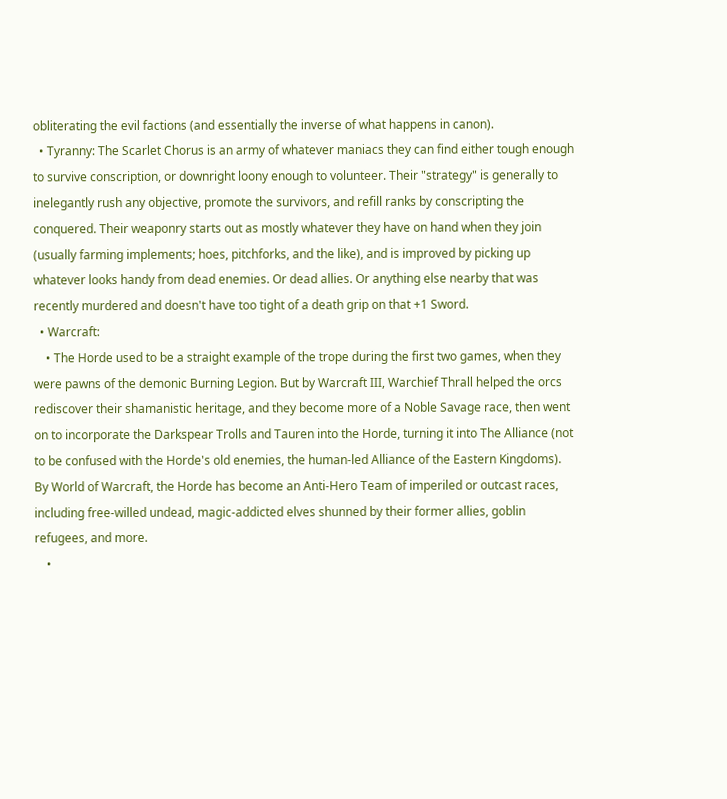obliterating the evil factions (and essentially the inverse of what happens in canon).
  • Tyranny: The Scarlet Chorus is an army of whatever maniacs they can find either tough enough to survive conscription, or downright loony enough to volunteer. Their "strategy" is generally to inelegantly rush any objective, promote the survivors, and refill ranks by conscripting the conquered. Their weaponry starts out as mostly whatever they have on hand when they join (usually farming implements; hoes, pitchforks, and the like), and is improved by picking up whatever looks handy from dead enemies. Or dead allies. Or anything else nearby that was recently murdered and doesn't have too tight of a death grip on that +1 Sword.
  • Warcraft:
    • The Horde used to be a straight example of the trope during the first two games, when they were pawns of the demonic Burning Legion. But by Warcraft III, Warchief Thrall helped the orcs rediscover their shamanistic heritage, and they become more of a Noble Savage race, then went on to incorporate the Darkspear Trolls and Tauren into the Horde, turning it into The Alliance (not to be confused with the Horde's old enemies, the human-led Alliance of the Eastern Kingdoms). By World of Warcraft, the Horde has become an Anti-Hero Team of imperiled or outcast races, including free-willed undead, magic-addicted elves shunned by their former allies, goblin refugees, and more.
    •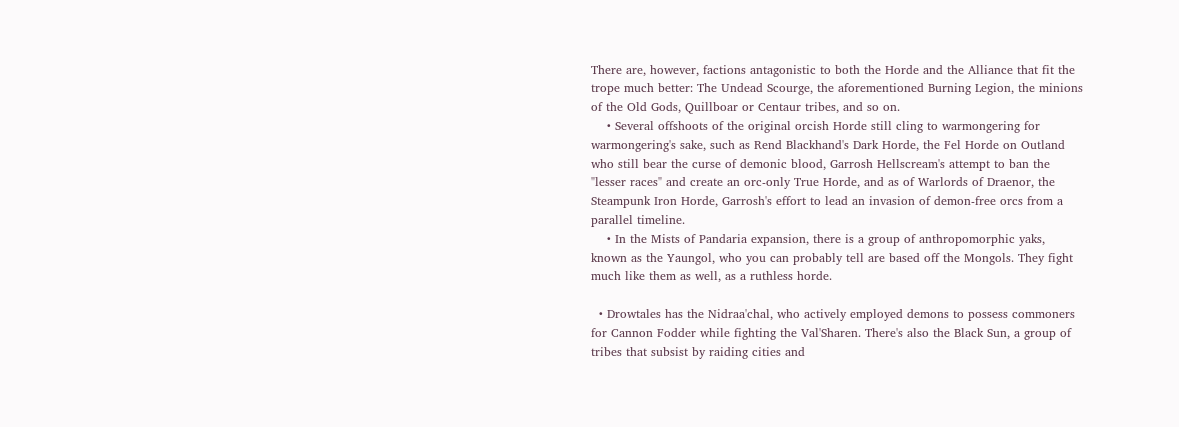There are, however, factions antagonistic to both the Horde and the Alliance that fit the trope much better: The Undead Scourge, the aforementioned Burning Legion, the minions of the Old Gods, Quillboar or Centaur tribes, and so on.
    • Several offshoots of the original orcish Horde still cling to warmongering for warmongering's sake, such as Rend Blackhand's Dark Horde, the Fel Horde on Outland who still bear the curse of demonic blood, Garrosh Hellscream's attempt to ban the "lesser races" and create an orc-only True Horde, and as of Warlords of Draenor, the Steampunk Iron Horde, Garrosh's effort to lead an invasion of demon-free orcs from a parallel timeline.
    • In the Mists of Pandaria expansion, there is a group of anthropomorphic yaks, known as the Yaungol, who you can probably tell are based off the Mongols. They fight much like them as well, as a ruthless horde.

  • Drowtales has the Nidraa'chal, who actively employed demons to possess commoners for Cannon Fodder while fighting the Val'Sharen. There's also the Black Sun, a group of tribes that subsist by raiding cities and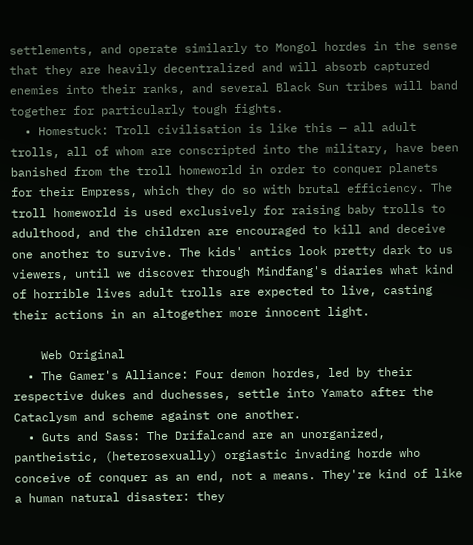settlements, and operate similarly to Mongol hordes in the sense that they are heavily decentralized and will absorb captured enemies into their ranks, and several Black Sun tribes will band together for particularly tough fights.
  • Homestuck: Troll civilisation is like this — all adult trolls, all of whom are conscripted into the military, have been banished from the troll homeworld in order to conquer planets for their Empress, which they do so with brutal efficiency. The troll homeworld is used exclusively for raising baby trolls to adulthood, and the children are encouraged to kill and deceive one another to survive. The kids' antics look pretty dark to us viewers, until we discover through Mindfang's diaries what kind of horrible lives adult trolls are expected to live, casting their actions in an altogether more innocent light.

    Web Original
  • The Gamer's Alliance: Four demon hordes, led by their respective dukes and duchesses, settle into Yamato after the Cataclysm and scheme against one another.
  • Guts and Sass: The Drifalcand are an unorganized, pantheistic, (heterosexually) orgiastic invading horde who conceive of conquer as an end, not a means. They're kind of like a human natural disaster: they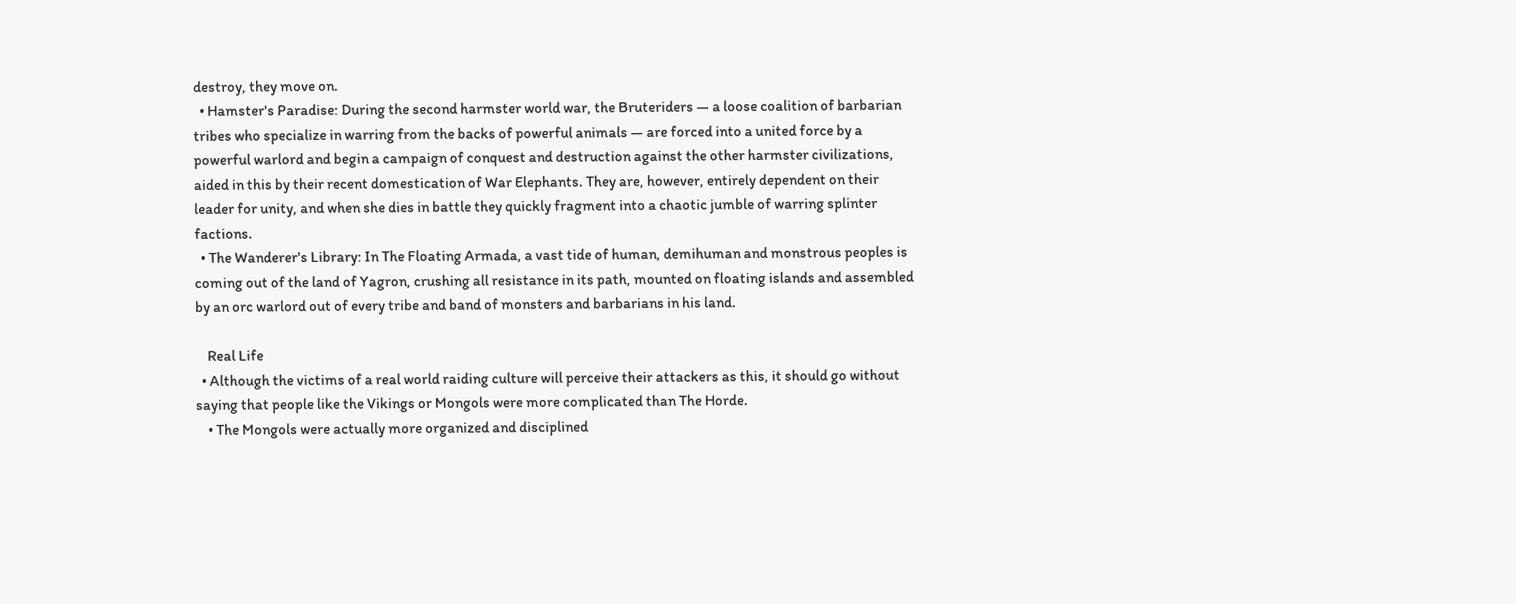destroy, they move on.
  • Hamster's Paradise: During the second harmster world war, the Bruteriders — a loose coalition of barbarian tribes who specialize in warring from the backs of powerful animals — are forced into a united force by a powerful warlord and begin a campaign of conquest and destruction against the other harmster civilizations, aided in this by their recent domestication of War Elephants. They are, however, entirely dependent on their leader for unity, and when she dies in battle they quickly fragment into a chaotic jumble of warring splinter factions.
  • The Wanderer's Library: In The Floating Armada, a vast tide of human, demihuman and monstrous peoples is coming out of the land of Yagron, crushing all resistance in its path, mounted on floating islands and assembled by an orc warlord out of every tribe and band of monsters and barbarians in his land.

    Real Life
  • Although the victims of a real world raiding culture will perceive their attackers as this, it should go without saying that people like the Vikings or Mongols were more complicated than The Horde.
    • The Mongols were actually more organized and disciplined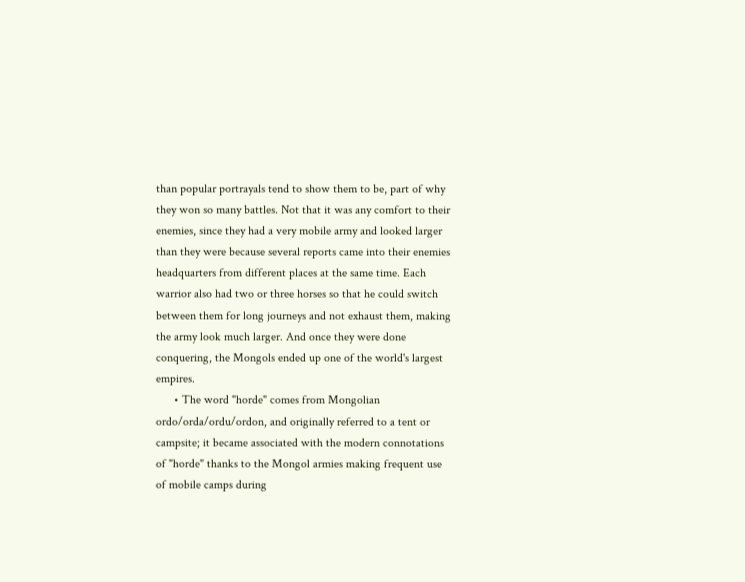than popular portrayals tend to show them to be, part of why they won so many battles. Not that it was any comfort to their enemies, since they had a very mobile army and looked larger than they were because several reports came into their enemies headquarters from different places at the same time. Each warrior also had two or three horses so that he could switch between them for long journeys and not exhaust them, making the army look much larger. And once they were done conquering, the Mongols ended up one of the world's largest empires.
      • The word "horde" comes from Mongolian ordo/orda/ordu/ordon, and originally referred to a tent or campsite; it became associated with the modern connotations of "horde" thanks to the Mongol armies making frequent use of mobile camps during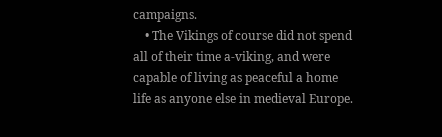campaigns.
    • The Vikings of course did not spend all of their time a-viking, and were capable of living as peaceful a home life as anyone else in medieval Europe.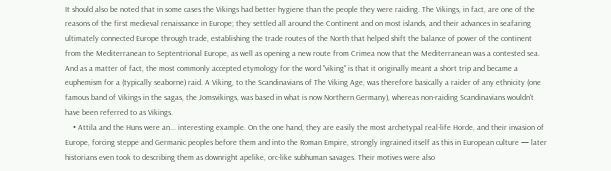It should also be noted that in some cases the Vikings had better hygiene than the people they were raiding. The Vikings, in fact, are one of the reasons of the first medieval renaissance in Europe; they settled all around the Continent and on most islands, and their advances in seafaring ultimately connected Europe through trade, establishing the trade routes of the North that helped shift the balance of power of the continent from the Mediterranean to Septentrional Europe, as well as opening a new route from Crimea now that the Mediterranean was a contested sea. And as a matter of fact, the most commonly accepted etymology for the word "viking" is that it originally meant a short trip and became a euphemism for a (typically seaborne) raid. A Viking, to the Scandinavians of The Viking Age, was therefore basically a raider of any ethnicity (one famous band of Vikings in the sagas, the Jomsvikings, was based in what is now Northern Germany), whereas non-raiding Scandinavians wouldn't have been referred to as Vikings.
    • Attila and the Huns were an... interesting example. On the one hand, they are easily the most archetypal real-life Horde, and their invasion of Europe, forcing steppe and Germanic peoples before them and into the Roman Empire, strongly ingrained itself as this in European culture — later historians even took to describing them as downright apelike, orc-like subhuman savages. Their motives were also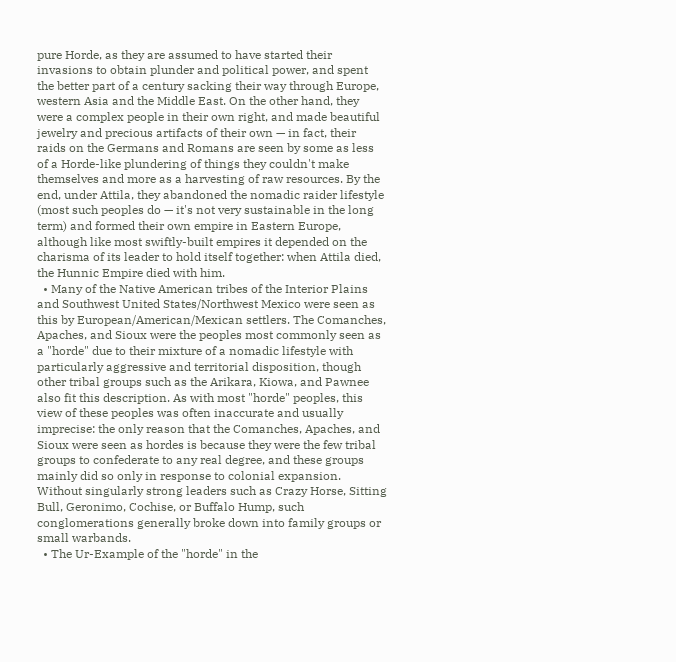pure Horde, as they are assumed to have started their invasions to obtain plunder and political power, and spent the better part of a century sacking their way through Europe, western Asia and the Middle East. On the other hand, they were a complex people in their own right, and made beautiful jewelry and precious artifacts of their own — in fact, their raids on the Germans and Romans are seen by some as less of a Horde-like plundering of things they couldn't make themselves and more as a harvesting of raw resources. By the end, under Attila, they abandoned the nomadic raider lifestyle (most such peoples do — it's not very sustainable in the long term) and formed their own empire in Eastern Europe, although like most swiftly-built empires it depended on the charisma of its leader to hold itself together: when Attila died, the Hunnic Empire died with him.
  • Many of the Native American tribes of the Interior Plains and Southwest United States/Northwest Mexico were seen as this by European/American/Mexican settlers. The Comanches, Apaches, and Sioux were the peoples most commonly seen as a "horde" due to their mixture of a nomadic lifestyle with particularly aggressive and territorial disposition, though other tribal groups such as the Arikara, Kiowa, and Pawnee also fit this description. As with most "horde" peoples, this view of these peoples was often inaccurate and usually imprecise: the only reason that the Comanches, Apaches, and Sioux were seen as hordes is because they were the few tribal groups to confederate to any real degree, and these groups mainly did so only in response to colonial expansion. Without singularly strong leaders such as Crazy Horse, Sitting Bull, Geronimo, Cochise, or Buffalo Hump, such conglomerations generally broke down into family groups or small warbands.
  • The Ur-Example of the "horde" in the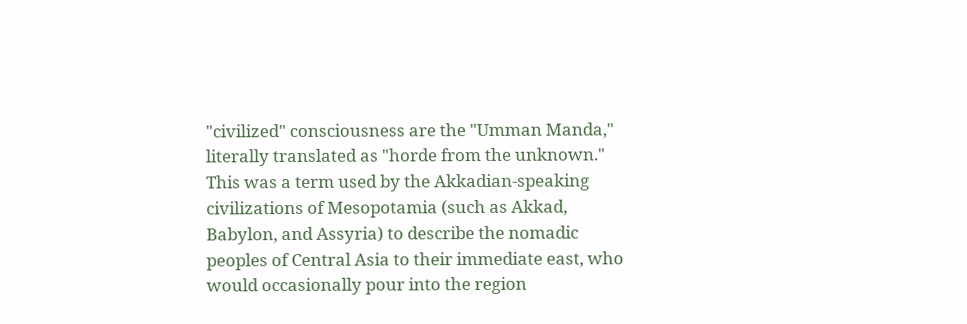"civilized" consciousness are the "Umman Manda," literally translated as "horde from the unknown." This was a term used by the Akkadian-speaking civilizations of Mesopotamia (such as Akkad, Babylon, and Assyria) to describe the nomadic peoples of Central Asia to their immediate east, who would occasionally pour into the region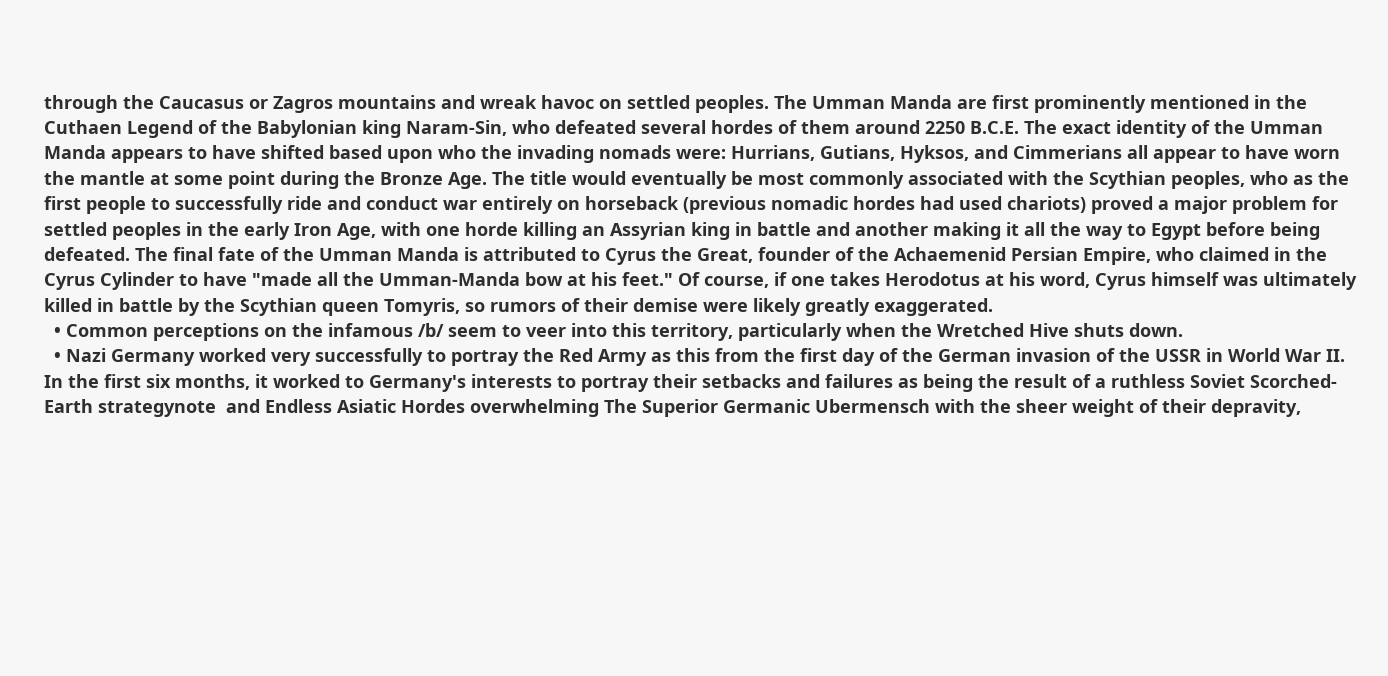through the Caucasus or Zagros mountains and wreak havoc on settled peoples. The Umman Manda are first prominently mentioned in the Cuthaen Legend of the Babylonian king Naram-Sin, who defeated several hordes of them around 2250 B.C.E. The exact identity of the Umman Manda appears to have shifted based upon who the invading nomads were: Hurrians, Gutians, Hyksos, and Cimmerians all appear to have worn the mantle at some point during the Bronze Age. The title would eventually be most commonly associated with the Scythian peoples, who as the first people to successfully ride and conduct war entirely on horseback (previous nomadic hordes had used chariots) proved a major problem for settled peoples in the early Iron Age, with one horde killing an Assyrian king in battle and another making it all the way to Egypt before being defeated. The final fate of the Umman Manda is attributed to Cyrus the Great, founder of the Achaemenid Persian Empire, who claimed in the Cyrus Cylinder to have "made all the Umman-Manda bow at his feet." Of course, if one takes Herodotus at his word, Cyrus himself was ultimately killed in battle by the Scythian queen Tomyris, so rumors of their demise were likely greatly exaggerated.
  • Common perceptions on the infamous /b/ seem to veer into this territory, particularly when the Wretched Hive shuts down.
  • Nazi Germany worked very successfully to portray the Red Army as this from the first day of the German invasion of the USSR in World War II. In the first six months, it worked to Germany's interests to portray their setbacks and failures as being the result of a ruthless Soviet Scorched-Earth strategynote  and Endless Asiatic Hordes overwhelming The Superior Germanic Ubermensch with the sheer weight of their depravity,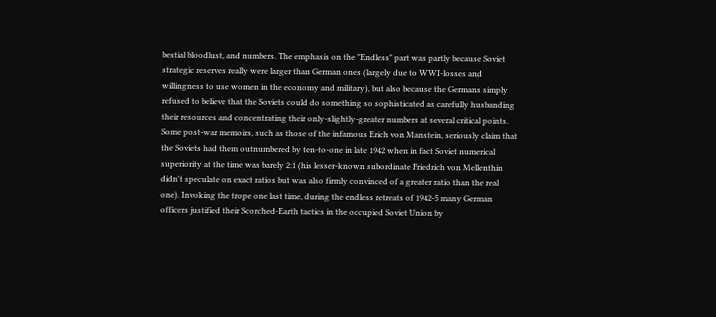bestial bloodlust, and numbers. The emphasis on the "Endless" part was partly because Soviet strategic reserves really were larger than German ones (largely due to WWI-losses and willingness to use women in the economy and military), but also because the Germans simply refused to believe that the Soviets could do something so sophisticated as carefully husbanding their resources and concentrating their only-slightly-greater numbers at several critical points. Some post-war memoirs, such as those of the infamous Erich von Manstein, seriously claim that the Soviets had them outnumbered by ten-to-one in late 1942 when in fact Soviet numerical superiority at the time was barely 2:1 (his lesser-known subordinate Friedrich von Mellenthin didn't speculate on exact ratios but was also firmly convinced of a greater ratio than the real one). Invoking the trope one last time, during the endless retreats of 1942-5 many German officers justified their Scorched-Earth tactics in the occupied Soviet Union by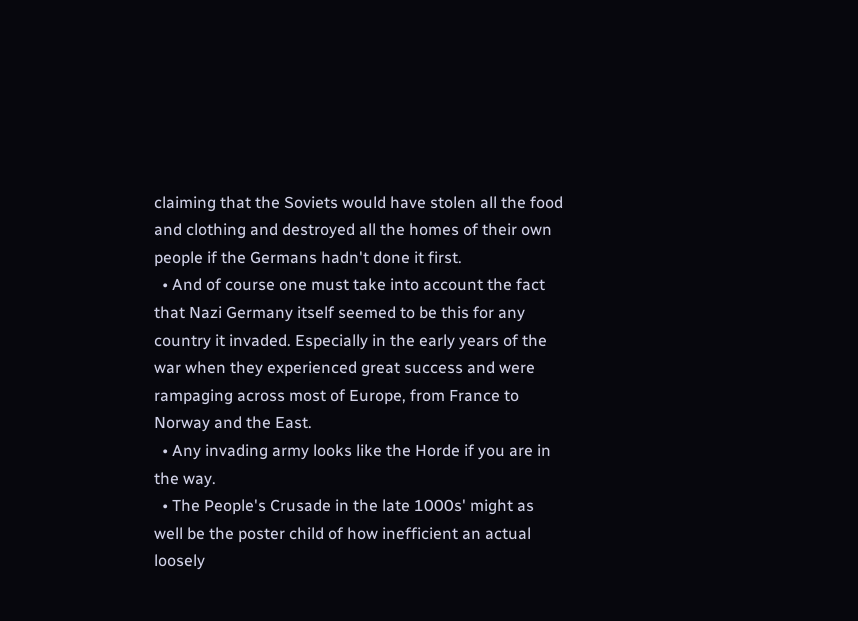claiming that the Soviets would have stolen all the food and clothing and destroyed all the homes of their own people if the Germans hadn't done it first.
  • And of course one must take into account the fact that Nazi Germany itself seemed to be this for any country it invaded. Especially in the early years of the war when they experienced great success and were rampaging across most of Europe, from France to Norway and the East.
  • Any invading army looks like the Horde if you are in the way.
  • The People's Crusade in the late 1000s' might as well be the poster child of how inefficient an actual loosely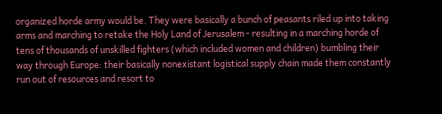organized horde army would be. They were basically a bunch of peasants riled up into taking arms and marching to retake the Holy Land of Jerusalem - resulting in a marching horde of tens of thousands of unskilled fighters (which included women and children) bumbling their way through Europe: their basically nonexistant logistical supply chain made them constantly run out of resources and resort to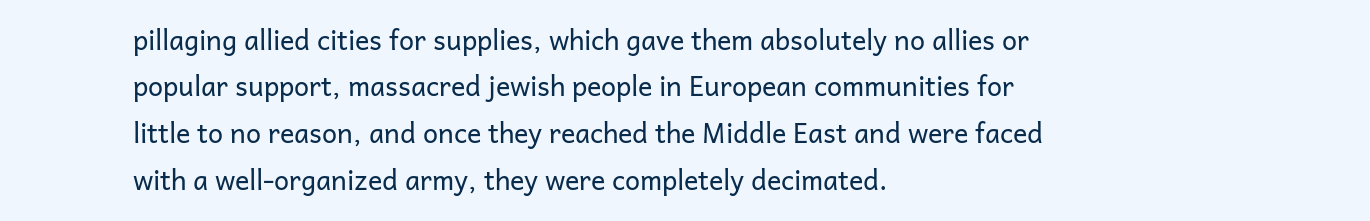pillaging allied cities for supplies, which gave them absolutely no allies or popular support, massacred jewish people in European communities for little to no reason, and once they reached the Middle East and were faced with a well-organized army, they were completely decimated.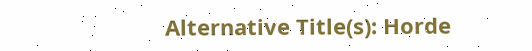Alternative Title(s): Horde